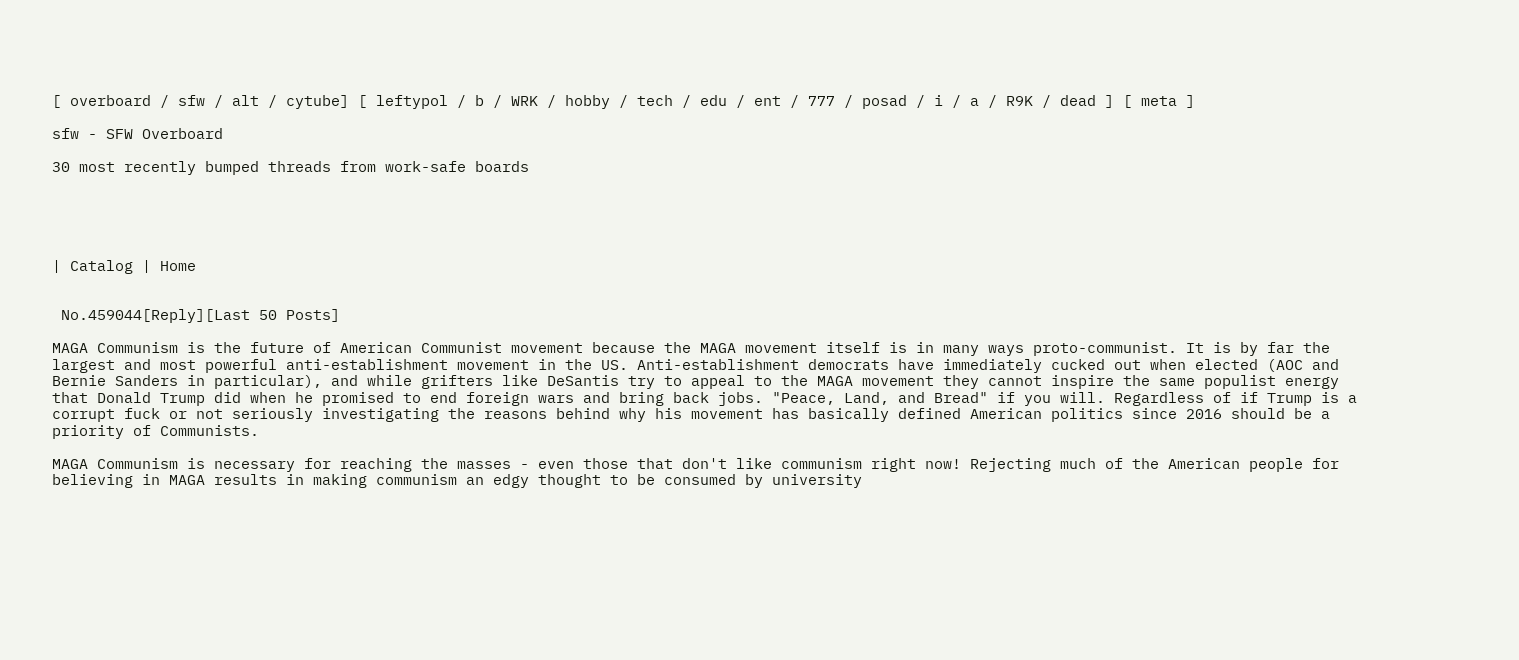[ overboard / sfw / alt / cytube] [ leftypol / b / WRK / hobby / tech / edu / ent / 777 / posad / i / a / R9K / dead ] [ meta ]

sfw - SFW Overboard

30 most recently bumped threads from work-safe boards





| Catalog | Home


 No.459044[Reply][Last 50 Posts]

MAGA Communism is the future of American Communist movement because the MAGA movement itself is in many ways proto-communist. It is by far the largest and most powerful anti-establishment movement in the US. Anti-establishment democrats have immediately cucked out when elected (AOC and Bernie Sanders in particular), and while grifters like DeSantis try to appeal to the MAGA movement they cannot inspire the same populist energy that Donald Trump did when he promised to end foreign wars and bring back jobs. "Peace, Land, and Bread" if you will. Regardless of if Trump is a corrupt fuck or not seriously investigating the reasons behind why his movement has basically defined American politics since 2016 should be a priority of Communists.

MAGA Communism is necessary for reaching the masses - even those that don't like communism right now! Rejecting much of the American people for believing in MAGA results in making communism an edgy thought to be consumed by university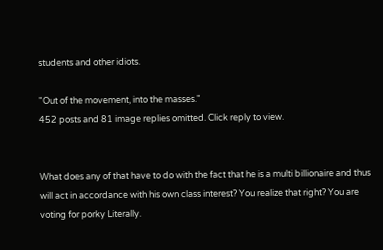students and other idiots.

"Out of the movement, into the masses."
452 posts and 81 image replies omitted. Click reply to view.


What does any of that have to do with the fact that he is a multi billionaire and thus will act in accordance with his own class interest? You realize that right? You are voting for porky Literally.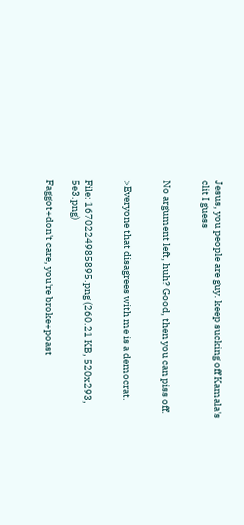Jesus, you people are guy. keep sucking off Kamala's clit I guess


No argument left, huh? Good, then you can piss off.


>Everyone that disagrees with me is a democrat.


File: 1670224985895.png (260.21 KB, 520x293, 5e3.png)

Faggot+don't care, you're broke+poast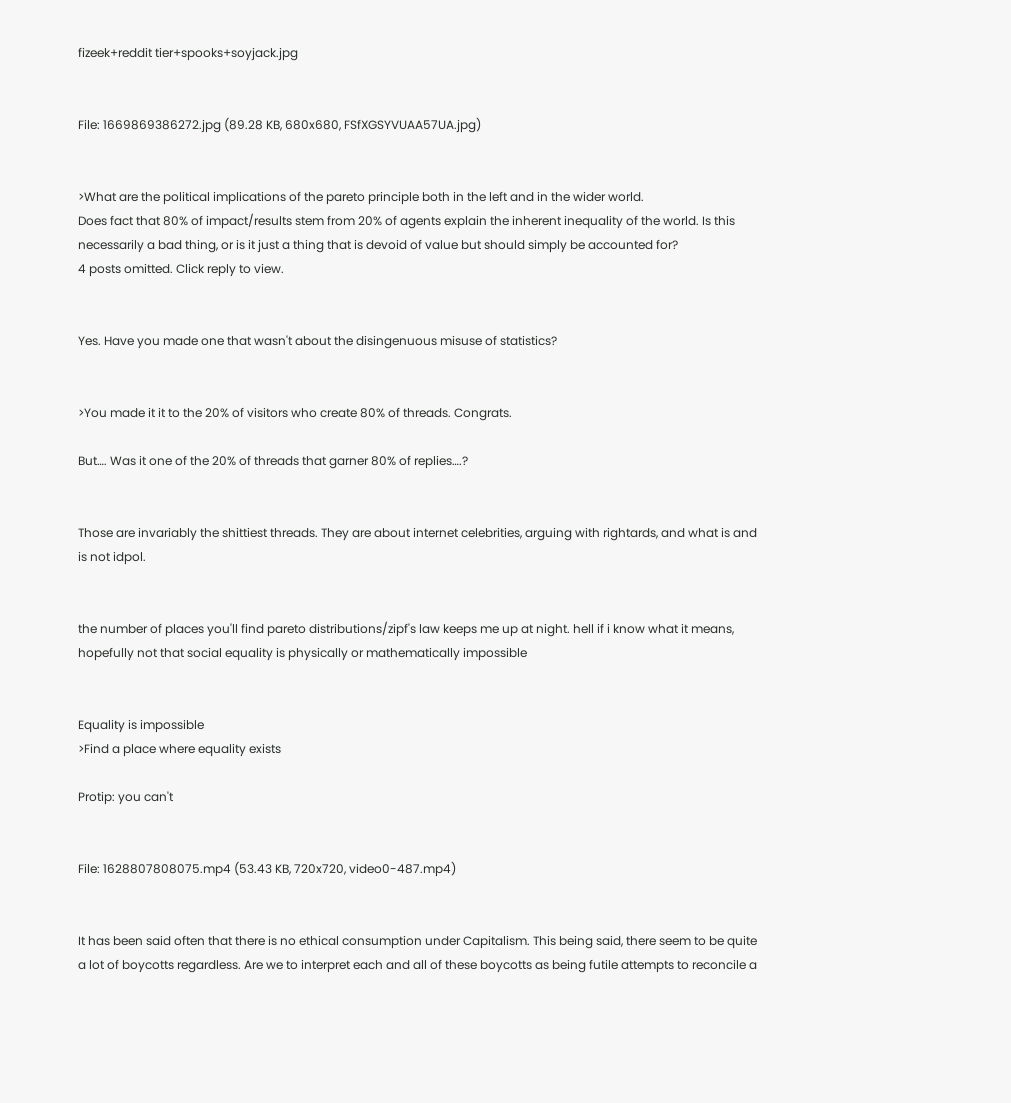fizeek+reddit tier+spooks+soyjack.jpg


File: 1669869386272.jpg (89.28 KB, 680x680, FSfXGSYVUAA57UA.jpg)


>What are the political implications of the pareto principle both in the left and in the wider world.
Does fact that 80% of impact/results stem from 20% of agents explain the inherent inequality of the world. Is this necessarily a bad thing, or is it just a thing that is devoid of value but should simply be accounted for?
4 posts omitted. Click reply to view.


Yes. Have you made one that wasn't about the disingenuous misuse of statistics?


>You made it it to the 20% of visitors who create 80% of threads. Congrats.

But…. Was it one of the 20% of threads that garner 80% of replies….?


Those are invariably the shittiest threads. They are about internet celebrities, arguing with rightards, and what is and is not idpol.


the number of places you'll find pareto distributions/zipf's law keeps me up at night. hell if i know what it means, hopefully not that social equality is physically or mathematically impossible


Equality is impossible
>Find a place where equality exists

Protip: you can't


File: 1628807808075.mp4 (53.43 KB, 720x720, video0-487.mp4)


It has been said often that there is no ethical consumption under Capitalism. This being said, there seem to be quite a lot of boycotts regardless. Are we to interpret each and all of these boycotts as being futile attempts to reconcile a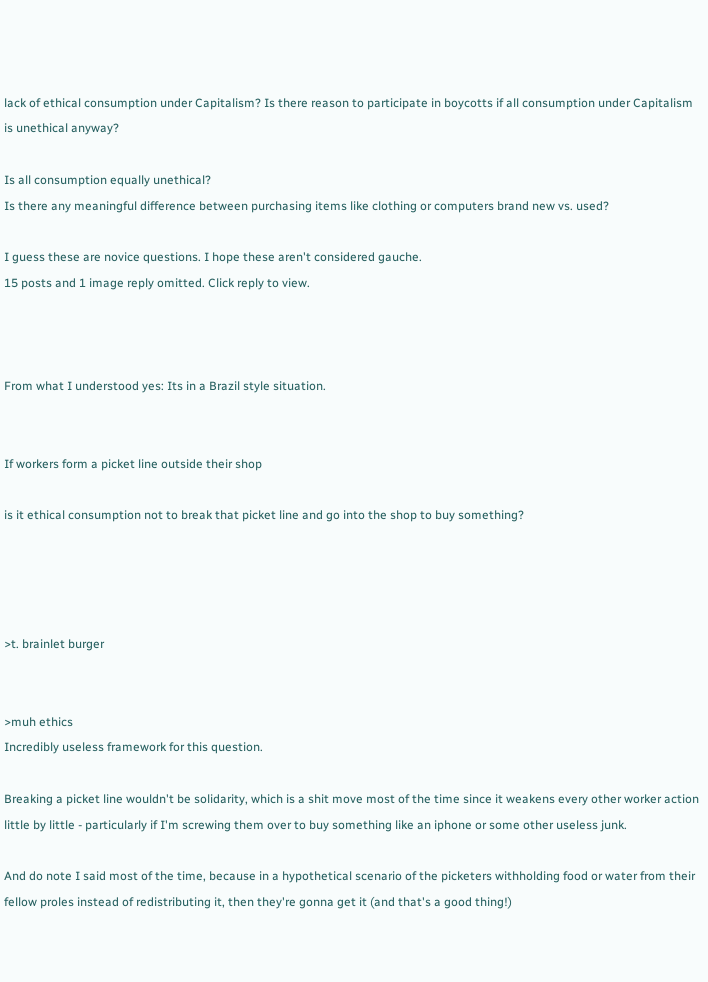lack of ethical consumption under Capitalism? Is there reason to participate in boycotts if all consumption under Capitalism is unethical anyway?

Is all consumption equally unethical?
Is there any meaningful difference between purchasing items like clothing or computers brand new vs. used?

I guess these are novice questions. I hope these aren't considered gauche.
15 posts and 1 image reply omitted. Click reply to view.



From what I understood yes: Its in a Brazil style situation.


If workers form a picket line outside their shop

is it ethical consumption not to break that picket line and go into the shop to buy something?




>t. brainlet burger


>muh ethics
Incredibly useless framework for this question.

Breaking a picket line wouldn't be solidarity, which is a shit move most of the time since it weakens every other worker action little by little - particularly if I'm screwing them over to buy something like an iphone or some other useless junk.

And do note I said most of the time, because in a hypothetical scenario of the picketers withholding food or water from their fellow proles instead of redistributing it, then they're gonna get it (and that's a good thing!)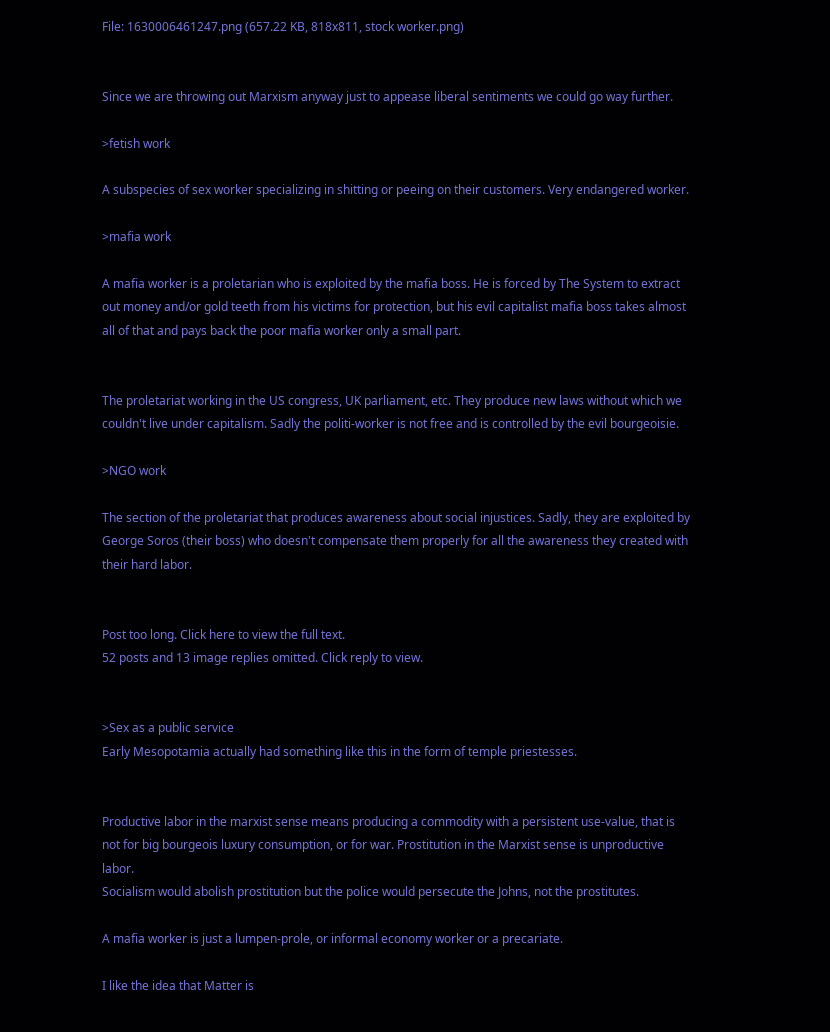File: 1630006461247.png (657.22 KB, 818x811, stock worker.png)


Since we are throwing out Marxism anyway just to appease liberal sentiments we could go way further.

>fetish work

A subspecies of sex worker specializing in shitting or peeing on their customers. Very endangered worker.

>mafia work

A mafia worker is a proletarian who is exploited by the mafia boss. He is forced by The System to extract out money and/or gold teeth from his victims for protection, but his evil capitalist mafia boss takes almost all of that and pays back the poor mafia worker only a small part.


The proletariat working in the US congress, UK parliament, etc. They produce new laws without which we couldn't live under capitalism. Sadly the politi-worker is not free and is controlled by the evil bourgeoisie.

>NGO work

The section of the proletariat that produces awareness about social injustices. Sadly, they are exploited by George Soros (their boss) who doesn't compensate them properly for all the awareness they created with their hard labor.


Post too long. Click here to view the full text.
52 posts and 13 image replies omitted. Click reply to view.


>Sex as a public service
Early Mesopotamia actually had something like this in the form of temple priestesses.


Productive labor in the marxist sense means producing a commodity with a persistent use-value, that is not for big bourgeois luxury consumption, or for war. Prostitution in the Marxist sense is unproductive labor.
Socialism would abolish prostitution but the police would persecute the Johns, not the prostitutes.

A mafia worker is just a lumpen-prole, or informal economy worker or a precariate.

I like the idea that Matter is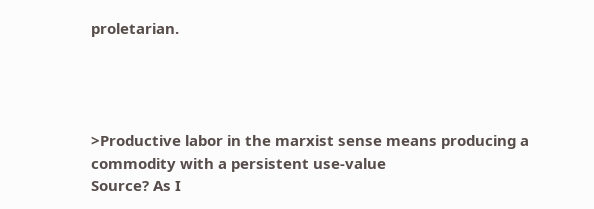proletarian.




>Productive labor in the marxist sense means producing a commodity with a persistent use-value
Source? As I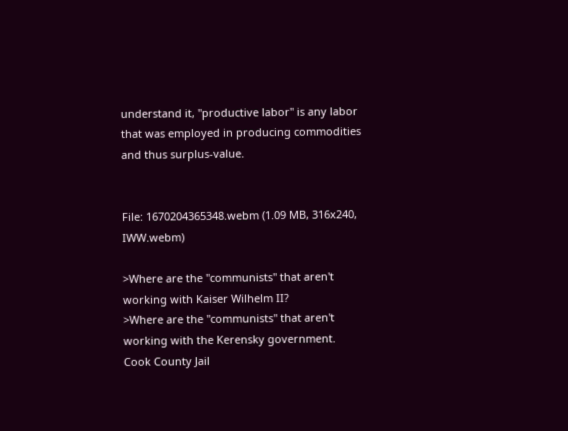understand it, "productive labor" is any labor that was employed in producing commodities and thus surplus-value.


File: 1670204365348.webm (1.09 MB, 316x240, IWW.webm)

>Where are the "communists" that aren't working with Kaiser Wilhelm II?
>Where are the "communists" that aren't working with the Kerensky government.
Cook County Jail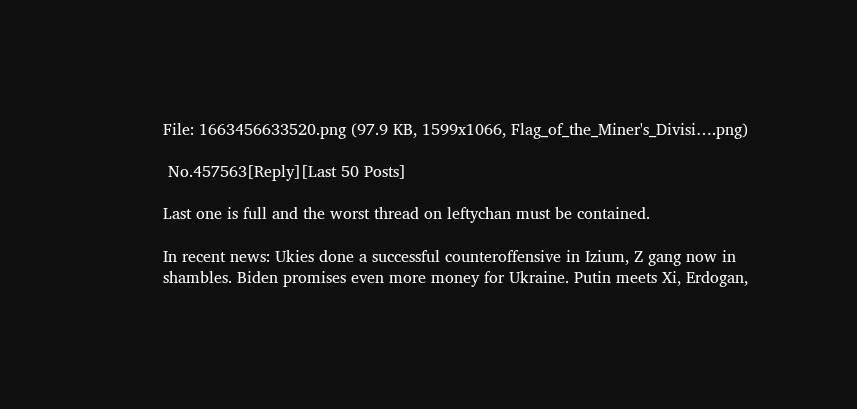File: 1663456633520.png (97.9 KB, 1599x1066, Flag_of_the_Miner's_Divisi….png)

 No.457563[Reply][Last 50 Posts]

Last one is full and the worst thread on leftychan must be contained.

In recent news: Ukies done a successful counteroffensive in Izium, Z gang now in shambles. Biden promises even more money for Ukraine. Putin meets Xi, Erdogan,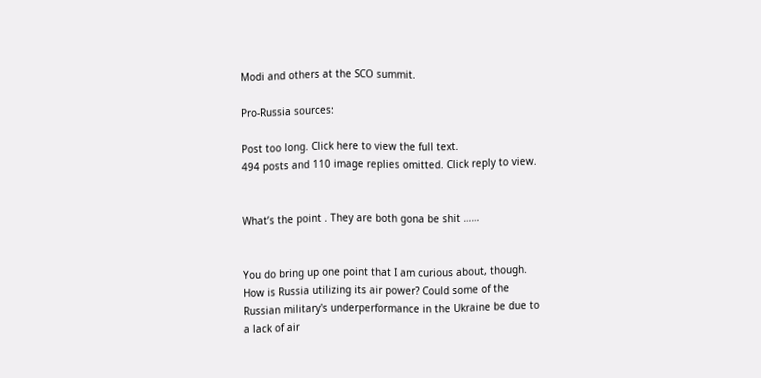Modi and others at the SCO summit.

Pro-Russia sources:

Post too long. Click here to view the full text.
494 posts and 110 image replies omitted. Click reply to view.


What’s the point . They are both gona be shit ……


You do bring up one point that I am curious about, though. How is Russia utilizing its air power? Could some of the Russian military's underperformance in the Ukraine be due to a lack of air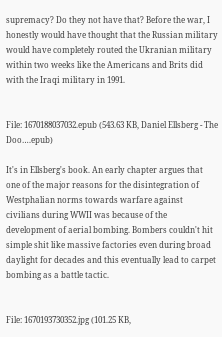supremacy? Do they not have that? Before the war, I honestly would have thought that the Russian military would have completely routed the Ukranian military within two weeks like the Americans and Brits did with the Iraqi military in 1991.


File: 1670188037032.epub (543.63 KB, Daniel Ellsberg - The Doo….epub)

It's in Ellsberg's book. An early chapter argues that one of the major reasons for the disintegration of Westphalian norms towards warfare against civilians during WWII was because of the development of aerial bombing. Bombers couldn't hit simple shit like massive factories even during broad daylight for decades and this eventually lead to carpet bombing as a battle tactic.


File: 1670193730352.jpg (101.25 KB,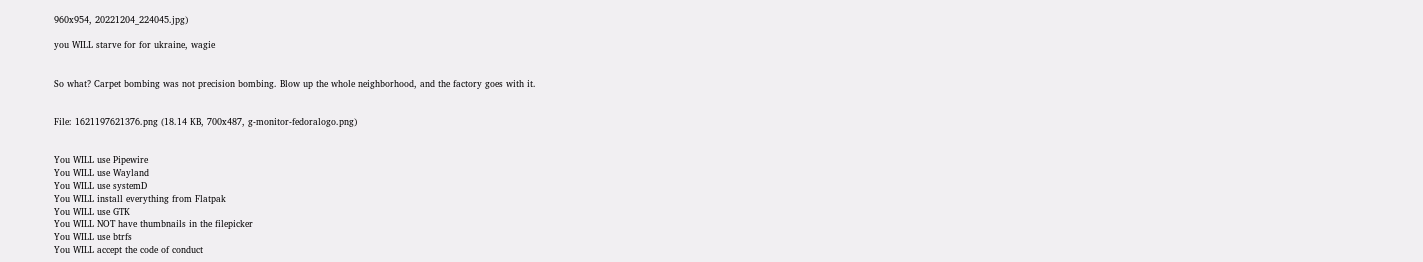960x954, 20221204_224045.jpg)

you WILL starve for for ukraine, wagie


So what? Carpet bombing was not precision bombing. Blow up the whole neighborhood, and the factory goes with it.


File: 1621197621376.png (18.14 KB, 700x487, g-monitor-fedoralogo.png)


You WILL use Pipewire
You WILL use Wayland
You WILL use systemD
You WILL install everything from Flatpak
You WILL use GTK
You WILL NOT have thumbnails in the filepicker
You WILL use btrfs
You WILL accept the code of conduct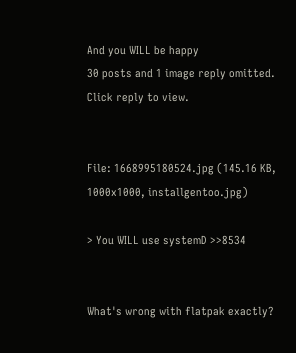And you WILL be happy
30 posts and 1 image reply omitted. Click reply to view.


File: 1668995180524.jpg (145.16 KB, 1000x1000, installgentoo.jpg)

> You WILL use systemD >>8534


What's wrong with flatpak exactly?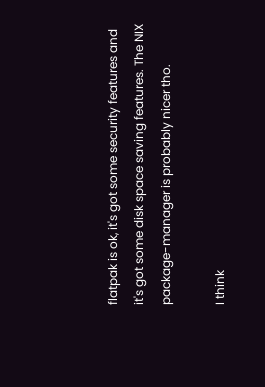flatpak is ok, it's got some security features and it's got some disk space saving features. The NIX package-manager is probably nicer tho.

I think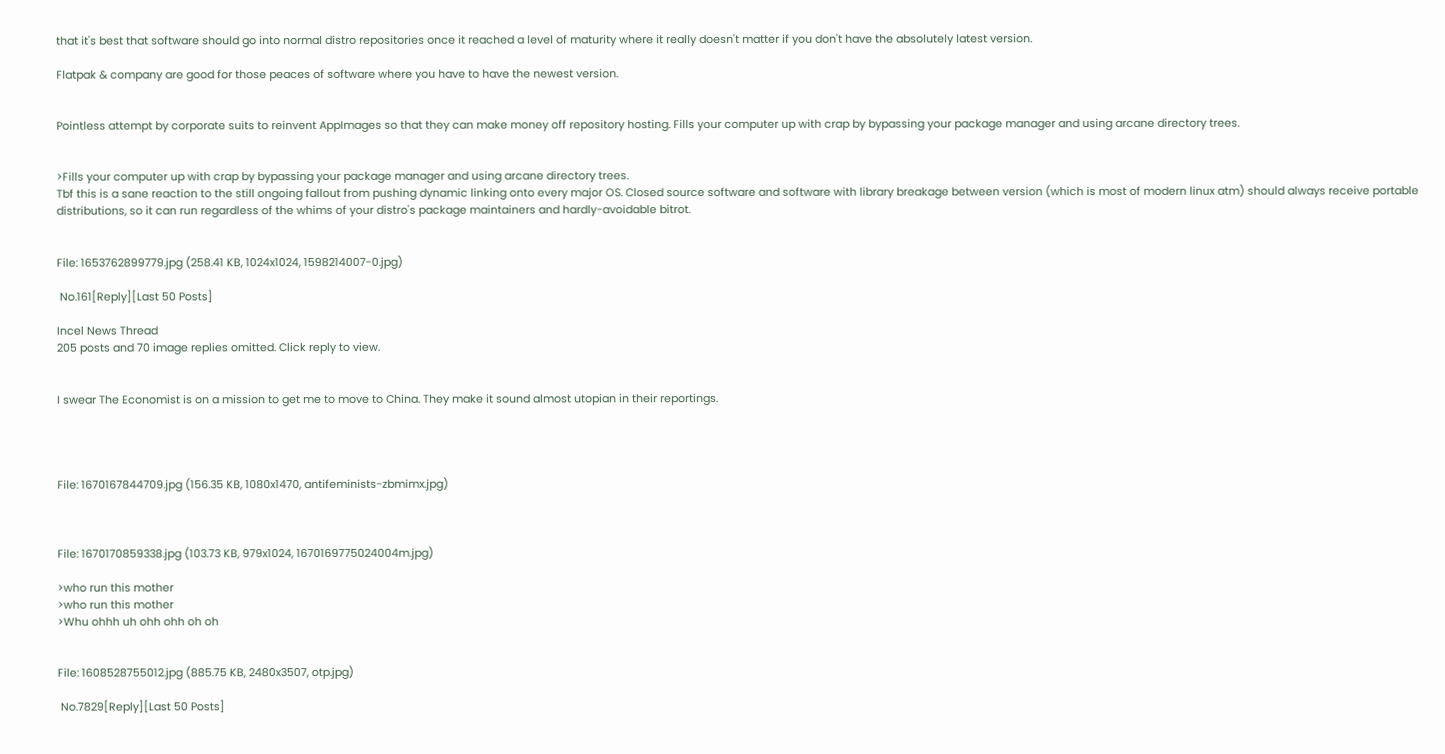that it's best that software should go into normal distro repositories once it reached a level of maturity where it really doesn't matter if you don't have the absolutely latest version.

Flatpak & company are good for those peaces of software where you have to have the newest version.


Pointless attempt by corporate suits to reinvent AppImages so that they can make money off repository hosting. Fills your computer up with crap by bypassing your package manager and using arcane directory trees.


>Fills your computer up with crap by bypassing your package manager and using arcane directory trees.
Tbf this is a sane reaction to the still ongoing fallout from pushing dynamic linking onto every major OS. Closed source software and software with library breakage between version (which is most of modern linux atm) should always receive portable distributions, so it can run regardless of the whims of your distro's package maintainers and hardly-avoidable bitrot.


File: 1653762899779.jpg (258.41 KB, 1024x1024, 1598214007-0.jpg)

 No.161[Reply][Last 50 Posts]

Incel News Thread
205 posts and 70 image replies omitted. Click reply to view.


I swear The Economist is on a mission to get me to move to China. They make it sound almost utopian in their reportings.




File: 1670167844709.jpg (156.35 KB, 1080x1470, antifeminists-zbmimx.jpg)



File: 1670170859338.jpg (103.73 KB, 979x1024, 1670169775024004m.jpg)

>who run this mother
>who run this mother
>Whu ohhh uh ohh ohh oh oh


File: 1608528755012.jpg (885.75 KB, 2480x3507, otp.jpg)

 No.7829[Reply][Last 50 Posts]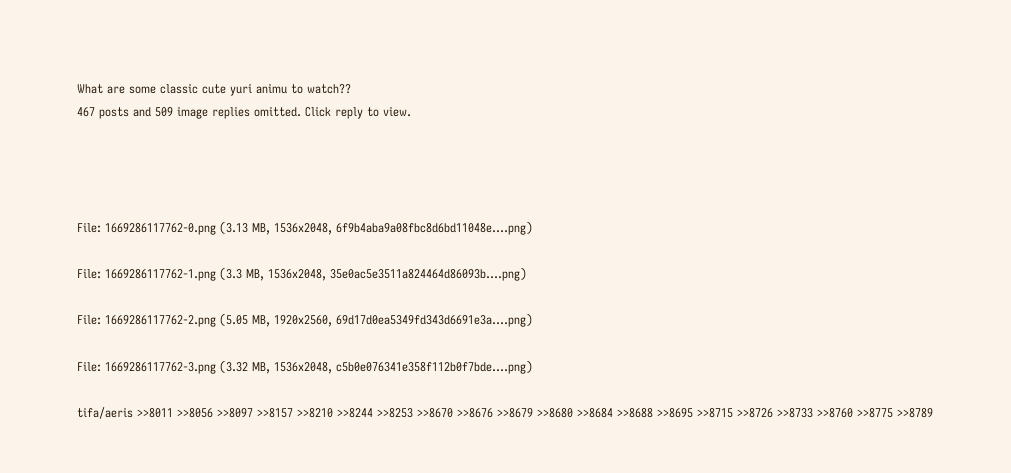What are some classic cute yuri animu to watch??
467 posts and 509 image replies omitted. Click reply to view.




File: 1669286117762-0.png (3.13 MB, 1536x2048, 6f9b4aba9a08fbc8d6bd11048e….png)

File: 1669286117762-1.png (3.3 MB, 1536x2048, 35e0ac5e3511a824464d86093b….png)

File: 1669286117762-2.png (5.05 MB, 1920x2560, 69d17d0ea5349fd343d6691e3a….png)

File: 1669286117762-3.png (3.32 MB, 1536x2048, c5b0e076341e358f112b0f7bde….png)

tifa/aeris >>8011 >>8056 >>8097 >>8157 >>8210 >>8244 >>8253 >>8670 >>8676 >>8679 >>8680 >>8684 >>8688 >>8695 >>8715 >>8726 >>8733 >>8760 >>8775 >>8789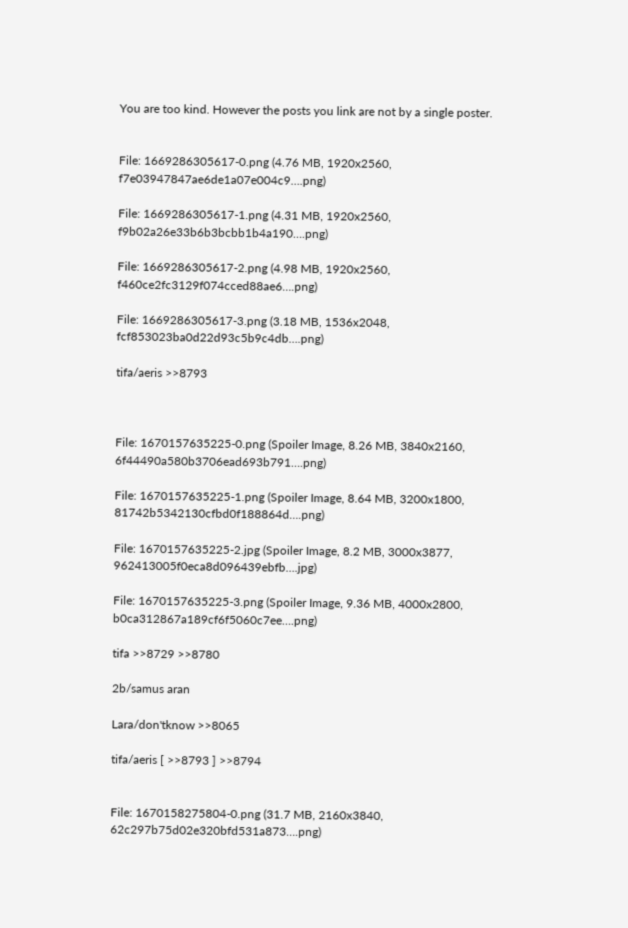You are too kind. However the posts you link are not by a single poster.


File: 1669286305617-0.png (4.76 MB, 1920x2560, f7e03947847ae6de1a07e004c9….png)

File: 1669286305617-1.png (4.31 MB, 1920x2560, f9b02a26e33b6b3bcbb1b4a190….png)

File: 1669286305617-2.png (4.98 MB, 1920x2560, f460ce2fc3129f074cced88ae6….png)

File: 1669286305617-3.png (3.18 MB, 1536x2048, fcf853023ba0d22d93c5b9c4db….png)

tifa/aeris >>8793



File: 1670157635225-0.png (Spoiler Image, 8.26 MB, 3840x2160, 6f44490a580b3706ead693b791….png)

File: 1670157635225-1.png (Spoiler Image, 8.64 MB, 3200x1800, 81742b5342130cfbd0f188864d….png)

File: 1670157635225-2.jpg (Spoiler Image, 8.2 MB, 3000x3877, 962413005f0eca8d096439ebfb….jpg)

File: 1670157635225-3.png (Spoiler Image, 9.36 MB, 4000x2800, b0ca312867a189cf6f5060c7ee….png)

tifa >>8729 >>8780

2b/samus aran

Lara/don'tknow >>8065

tifa/aeris [ >>8793 ] >>8794


File: 1670158275804-0.png (31.7 MB, 2160x3840, 62c297b75d02e320bfd531a873….png)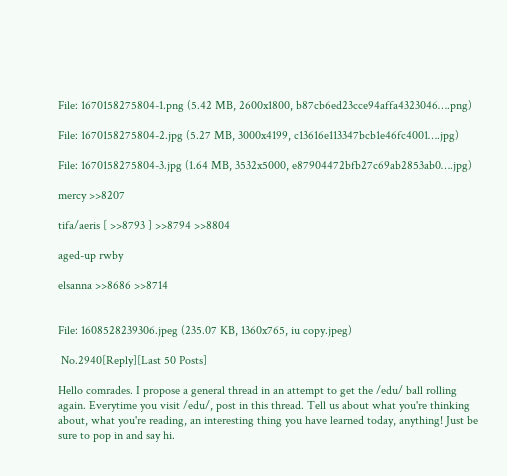File: 1670158275804-1.png (5.42 MB, 2600x1800, b87cb6ed23cce94affa4323046….png)

File: 1670158275804-2.jpg (5.27 MB, 3000x4199, c13616e113347bcb1e46fc4001….jpg)

File: 1670158275804-3.jpg (1.64 MB, 3532x5000, e87904472bfb27c69ab2853ab0….jpg)

mercy >>8207

tifa/aeris [ >>8793 ] >>8794 >>8804

aged-up rwby

elsanna >>8686 >>8714


File: 1608528239306.jpeg (235.07 KB, 1360x765, iu copy.jpeg)

 No.2940[Reply][Last 50 Posts]

Hello comrades. I propose a general thread in an attempt to get the /edu/ ball rolling again. Everytime you visit /edu/, post in this thread. Tell us about what you're thinking about, what you're reading, an interesting thing you have learned today, anything! Just be sure to pop in and say hi.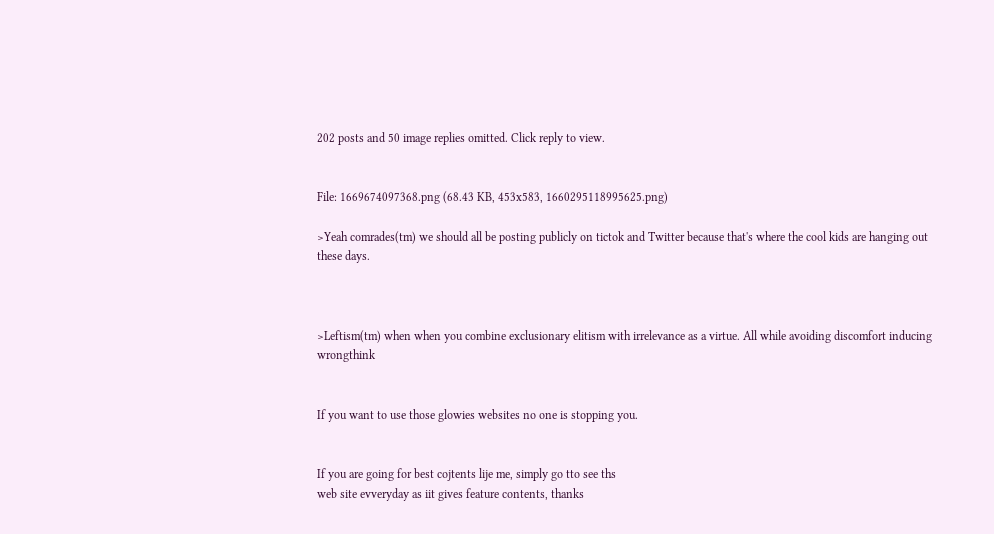202 posts and 50 image replies omitted. Click reply to view.


File: 1669674097368.png (68.43 KB, 453x583, 1660295118995625.png)

>Yeah comrades(tm) we should all be posting publicly on tictok and Twitter because that's where the cool kids are hanging out these days.



>Leftism(tm) when when you combine exclusionary elitism with irrelevance as a virtue. All while avoiding discomfort inducing wrongthink


If you want to use those glowies websites no one is stopping you.


If you are going for best cojtents lije me, simply go tto see ths
web site evveryday as iit gives feature contents, thanks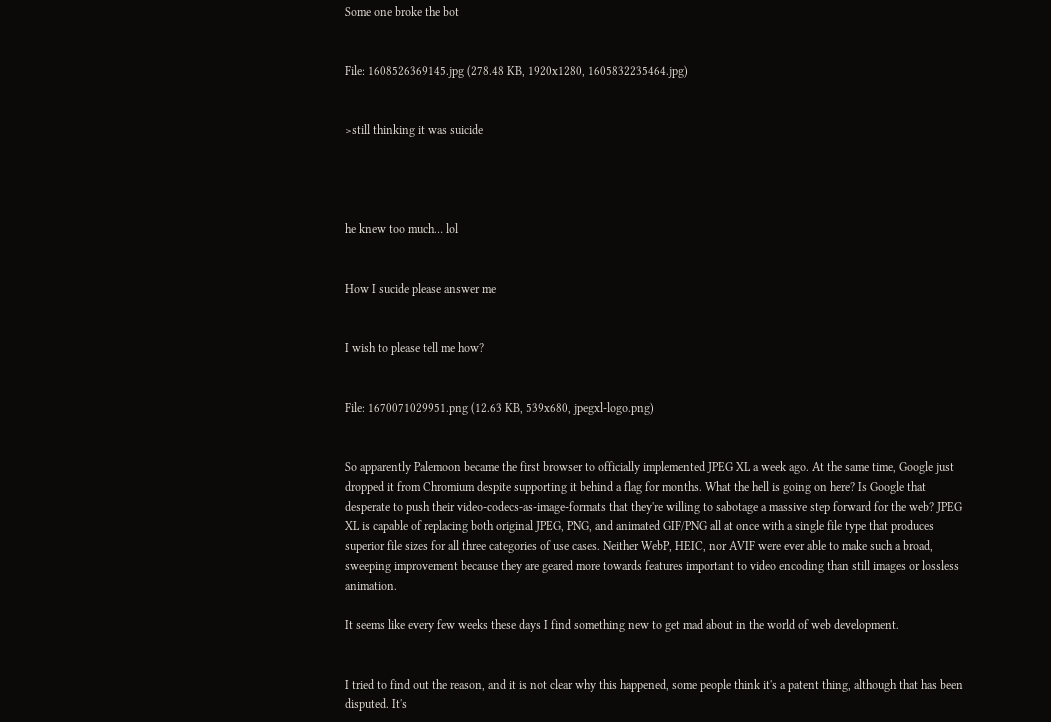Some one broke the bot


File: 1608526369145.jpg (278.48 KB, 1920x1280, 1605832235464.jpg)


>still thinking it was suicide




he knew too much… lol


How I sucide please answer me


I wish to please tell me how?


File: 1670071029951.png (12.63 KB, 539x680, jpegxl-logo.png)


So apparently Palemoon became the first browser to officially implemented JPEG XL a week ago. At the same time, Google just dropped it from Chromium despite supporting it behind a flag for months. What the hell is going on here? Is Google that desperate to push their video-codecs-as-image-formats that they're willing to sabotage a massive step forward for the web? JPEG XL is capable of replacing both original JPEG, PNG, and animated GIF/PNG all at once with a single file type that produces superior file sizes for all three categories of use cases. Neither WebP, HEIC, nor AVIF were ever able to make such a broad, sweeping improvement because they are geared more towards features important to video encoding than still images or lossless animation.

It seems like every few weeks these days I find something new to get mad about in the world of web development.


I tried to find out the reason, and it is not clear why this happened, some people think it's a patent thing, although that has been disputed. It's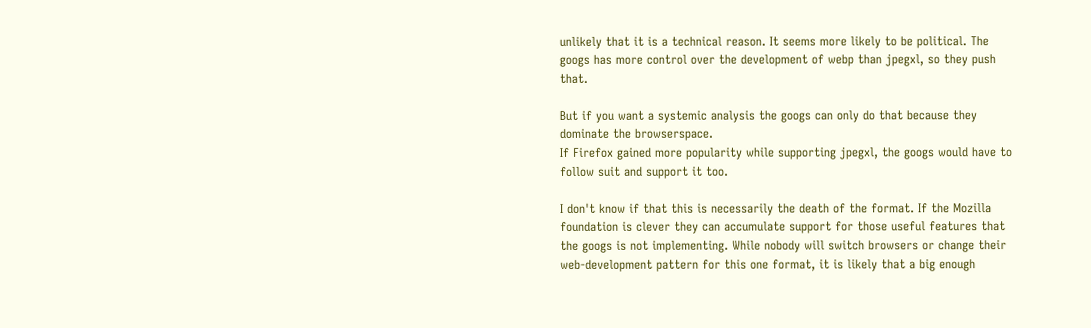unlikely that it is a technical reason. It seems more likely to be political. The googs has more control over the development of webp than jpegxl, so they push that.

But if you want a systemic analysis the googs can only do that because they dominate the browserspace.
If Firefox gained more popularity while supporting jpegxl, the googs would have to follow suit and support it too.

I don't know if that this is necessarily the death of the format. If the Mozilla foundation is clever they can accumulate support for those useful features that the googs is not implementing. While nobody will switch browsers or change their web-development pattern for this one format, it is likely that a big enough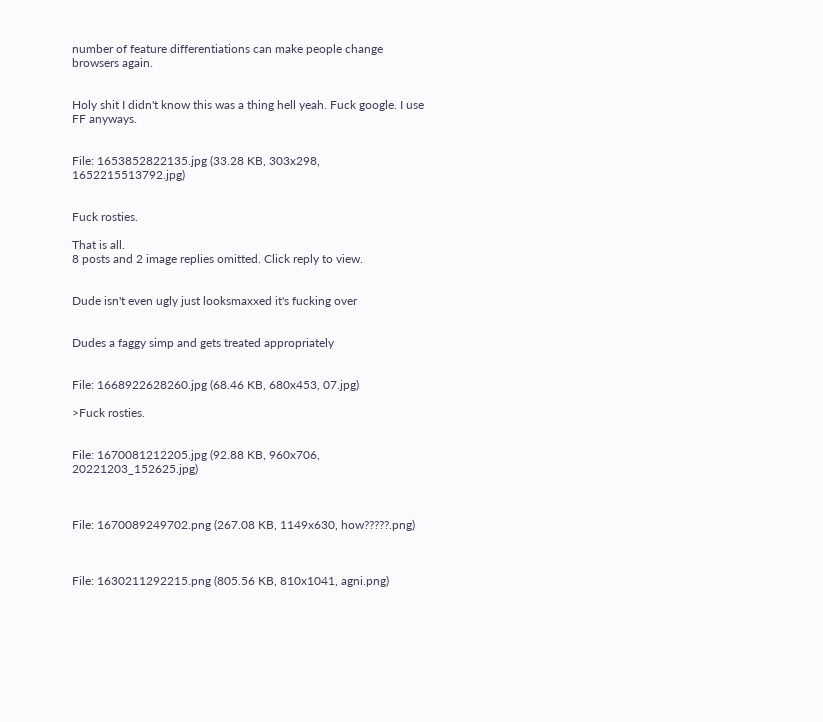number of feature differentiations can make people change browsers again.


Holy shit I didn't know this was a thing hell yeah. Fuck google. I use FF anyways.


File: 1653852822135.jpg (33.28 KB, 303x298, 1652215513792.jpg)


Fuck rosties.

That is all.
8 posts and 2 image replies omitted. Click reply to view.


Dude isn't even ugly just looksmaxxed it's fucking over


Dudes a faggy simp and gets treated appropriately


File: 1668922628260.jpg (68.46 KB, 680x453, 07.jpg)

>Fuck rosties.


File: 1670081212205.jpg (92.88 KB, 960x706, 20221203_152625.jpg)



File: 1670089249702.png (267.08 KB, 1149x630, how?????.png)



File: 1630211292215.png (805.56 KB, 810x1041, agni.png)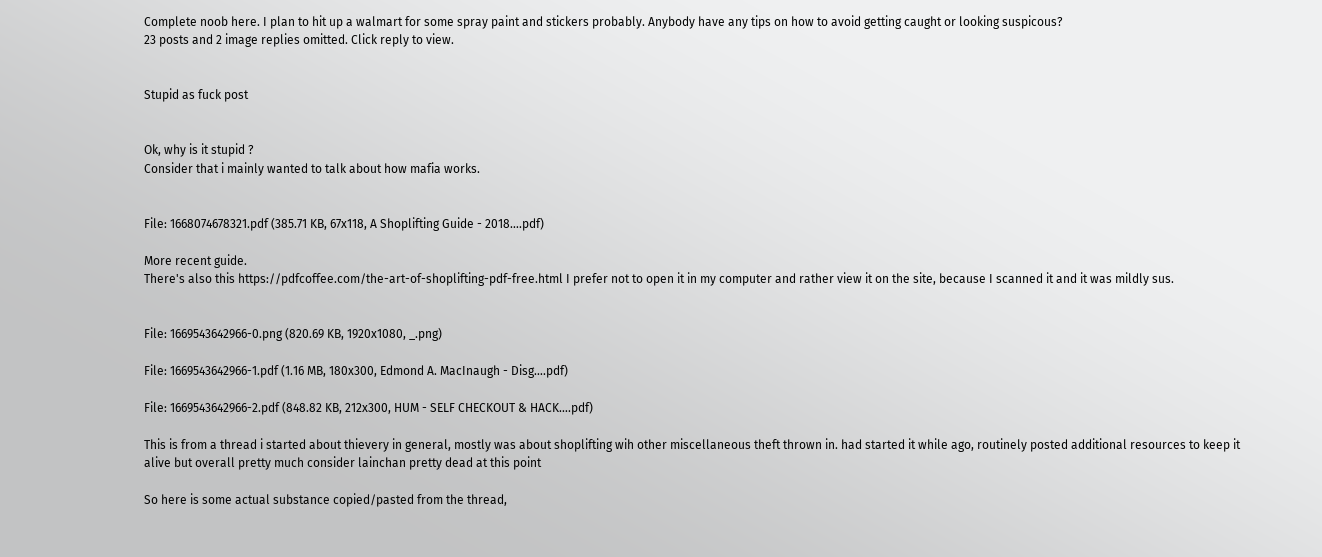Complete noob here. I plan to hit up a walmart for some spray paint and stickers probably. Anybody have any tips on how to avoid getting caught or looking suspicous?
23 posts and 2 image replies omitted. Click reply to view.


Stupid as fuck post


Ok, why is it stupid ?
Consider that i mainly wanted to talk about how mafia works.


File: 1668074678321.pdf (385.71 KB, 67x118, A Shoplifting Guide - 2018….pdf)

More recent guide.
There's also this https://pdfcoffee.com/the-art-of-shoplifting-pdf-free.html I prefer not to open it in my computer and rather view it on the site, because I scanned it and it was mildly sus.


File: 1669543642966-0.png (820.69 KB, 1920x1080, _.png)

File: 1669543642966-1.pdf (1.16 MB, 180x300, Edmond A. MacInaugh - Disg….pdf)

File: 1669543642966-2.pdf (848.82 KB, 212x300, HUM - SELF CHECKOUT & HACK….pdf)

This is from a thread i started about thievery in general, mostly was about shoplifting wih other miscellaneous theft thrown in. had started it while ago, routinely posted additional resources to keep it alive but overall pretty much consider lainchan pretty dead at this point

So here is some actual substance copied/pasted from the thread,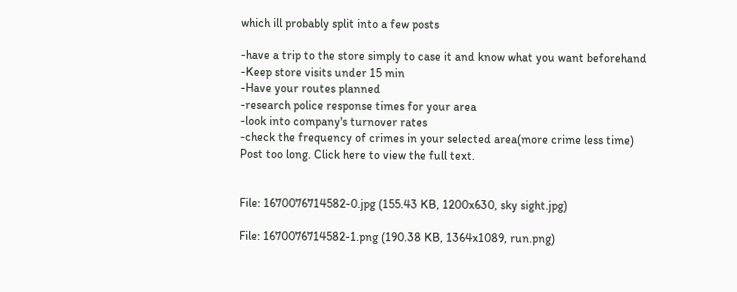which ill probably split into a few posts

-have a trip to the store simply to case it and know what you want beforehand
-Keep store visits under 15 min
-Have your routes planned
-research police response times for your area
-look into company's turnover rates
-check the frequency of crimes in your selected area(more crime less time)
Post too long. Click here to view the full text.


File: 1670076714582-0.jpg (155.43 KB, 1200x630, sky sight.jpg)

File: 1670076714582-1.png (190.38 KB, 1364x1089, run.png)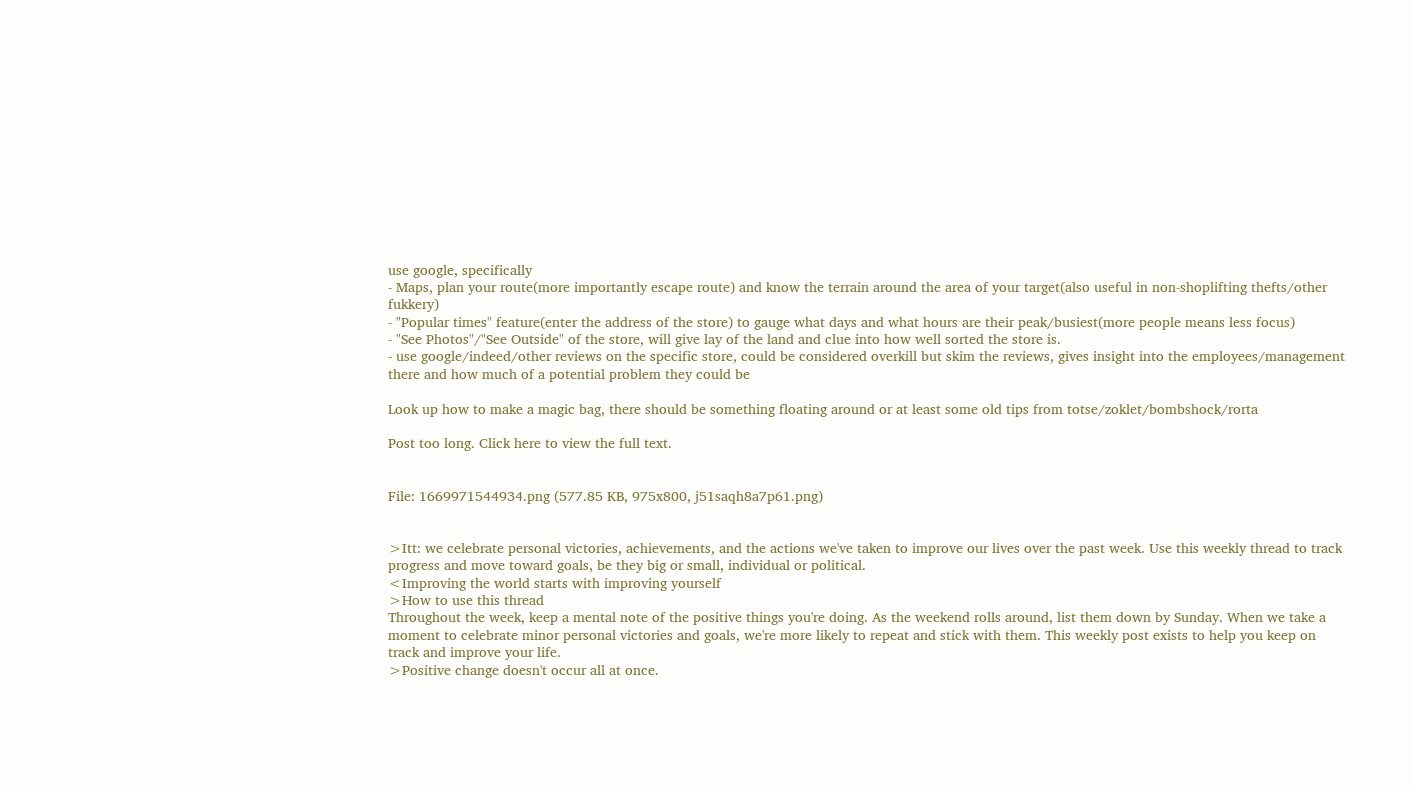use google, specifically
- Maps, plan your route(more importantly escape route) and know the terrain around the area of your target(also useful in non-shoplifting thefts/other fukkery)
- "Popular times" feature(enter the address of the store) to gauge what days and what hours are their peak/busiest(more people means less focus)
- "See Photos"/"See Outside" of the store, will give lay of the land and clue into how well sorted the store is.
- use google/indeed/other reviews on the specific store, could be considered overkill but skim the reviews, gives insight into the employees/management there and how much of a potential problem they could be

Look up how to make a magic bag, there should be something floating around or at least some old tips from totse/zoklet/bombshock/rorta

Post too long. Click here to view the full text.


File: 1669971544934.png (577.85 KB, 975x800, j51saqh8a7p61.png)


>Itt: we celebrate personal victories, achievements, and the actions we've taken to improve our lives over the past week. Use this weekly thread to track progress and move toward goals, be they big or small, individual or political.
<Improving the world starts with improving yourself
>How to use this thread
Throughout the week, keep a mental note of the positive things you're doing. As the weekend rolls around, list them down by Sunday. When we take a moment to celebrate minor personal victories and goals, we're more likely to repeat and stick with them. This weekly post exists to help you keep on track and improve your life.
>Positive change doesn't occur all at once.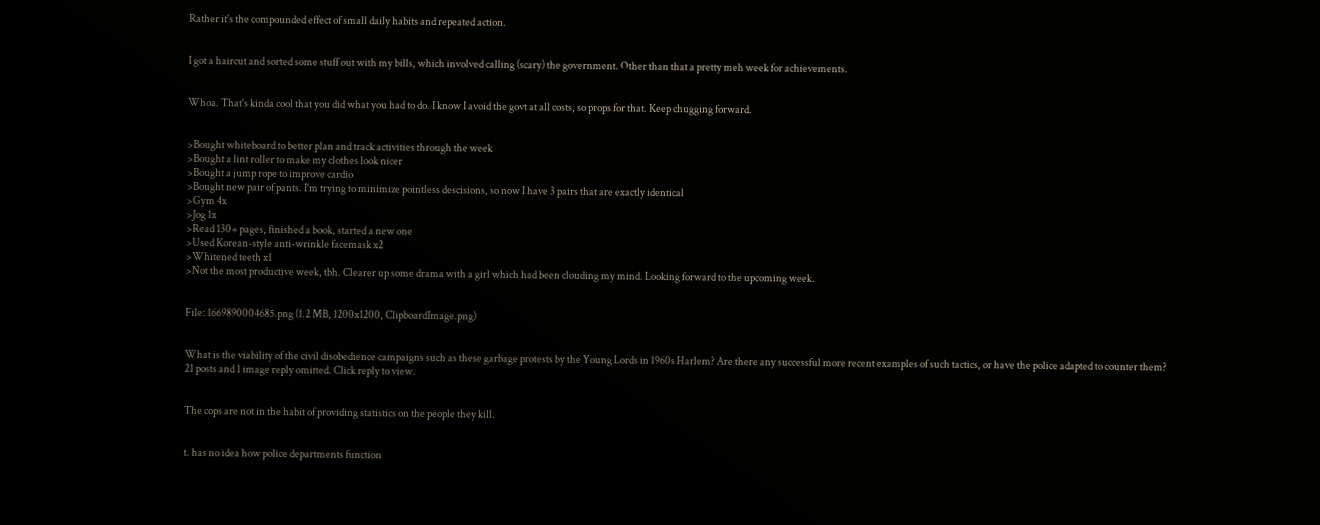Rather it's the compounded effect of small daily habits and repeated action.


I got a haircut and sorted some stuff out with my bills, which involved calling (scary) the government. Other than that a pretty meh week for achievements.


Whoa. That's kinda cool that you did what you had to do. I know I avoid the govt at all costs, so props for that. Keep chugging forward.


>Bought whiteboard to better plan and track activities through the week
>Bought a lint roller to make my clothes look nicer
>Bought a jump rope to improve cardio
>Bought new pair of pants. I'm trying to minimize pointless descisions, so now I have 3 pairs that are exactly identical
>Gym 4x
>Jog 1x
>Read 130+ pages, finished a book, started a new one
>Used Korean-style anti-wrinkle facemask x2
>Whitened teeth x1
>Not the most productive week, tbh. Clearer up some drama with a girl which had been clouding my mind. Looking forward to the upcoming week.


File: 1669890004685.png (1.2 MB, 1200x1200, ClipboardImage.png)


What is the viability of the civil disobedience campaigns such as these garbage protests by the Young Lords in 1960s Harlem? Are there any successful more recent examples of such tactics, or have the police adapted to counter them?
21 posts and 1 image reply omitted. Click reply to view.


The cops are not in the habit of providing statistics on the people they kill.


t. has no idea how police departments function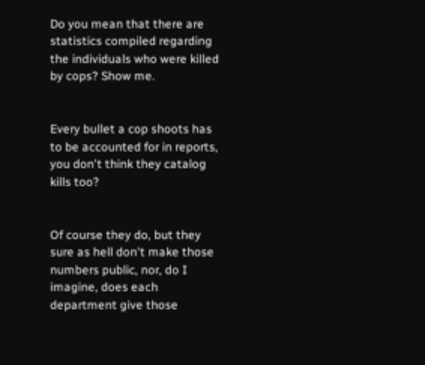Do you mean that there are statistics compiled regarding the individuals who were killed by cops? Show me.


Every bullet a cop shoots has to be accounted for in reports, you don't think they catalog kills too?


Of course they do, but they sure as hell don't make those numbers public, nor, do I imagine, does each department give those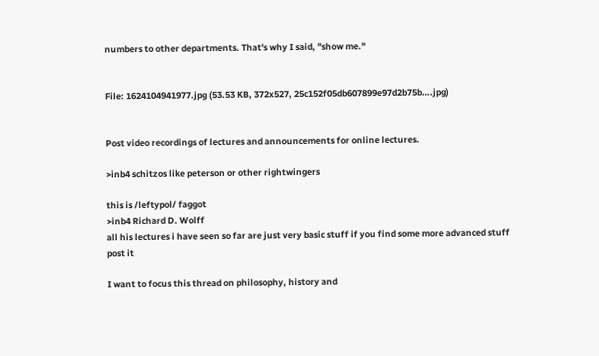numbers to other departments. That's why I said, "show me."


File: 1624104941977.jpg (53.53 KB, 372x527, 25c152f05db607899e97d2b75b….jpg)


Post video recordings of lectures and announcements for online lectures.

>inb4 schitzos like peterson or other rightwingers

this is /leftypol/ faggot
>inb4 Richard D. Wolff
all his lectures i have seen so far are just very basic stuff if you find some more advanced stuff post it

I want to focus this thread on philosophy, history and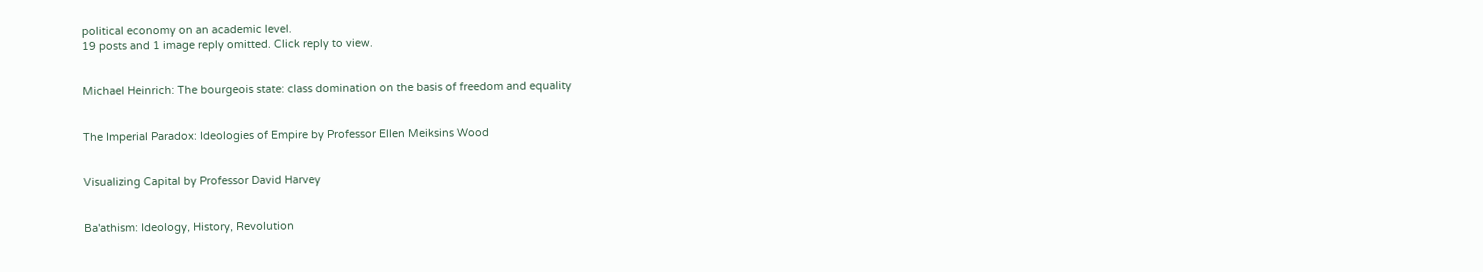political economy on an academic level.
19 posts and 1 image reply omitted. Click reply to view.


Michael Heinrich: The bourgeois state: class domination on the basis of freedom and equality


The Imperial Paradox: Ideologies of Empire by Professor Ellen Meiksins Wood


Visualizing Capital by Professor David Harvey


Ba'athism: Ideology, History, Revolution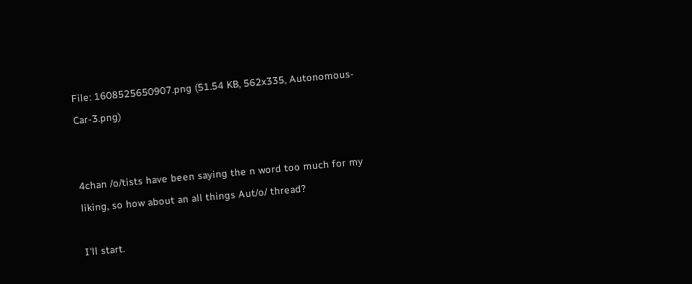File: 1608525650907.png (51.54 KB, 562x335, Autonomous-Car-3.png)


4chan /o/tists have been saying the n word too much for my liking, so how about an all things Aut/o/ thread?

I'll start.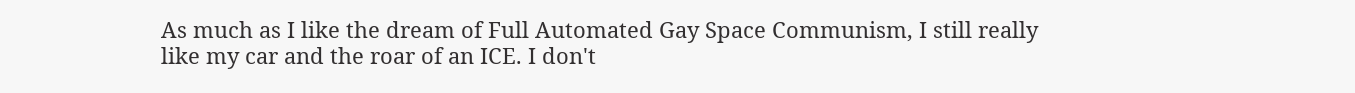As much as I like the dream of Full Automated Gay Space Communism, I still really like my car and the roar of an ICE. I don't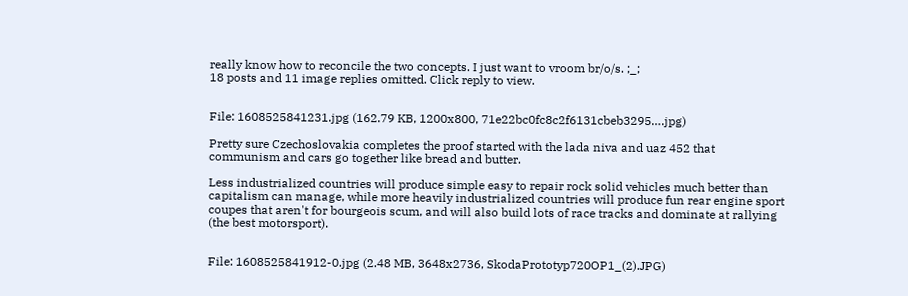really know how to reconcile the two concepts. I just want to vroom br/o/s. ;_;
18 posts and 11 image replies omitted. Click reply to view.


File: 1608525841231.jpg (162.79 KB, 1200x800, 71e22bc0fc8c2f6131cbeb3295….jpg)

Pretty sure Czechoslovakia completes the proof started with the lada niva and uaz 452 that communism and cars go together like bread and butter.

Less industrialized countries will produce simple easy to repair rock solid vehicles much better than capitalism can manage, while more heavily industrialized countries will produce fun rear engine sport coupes that aren't for bourgeois scum, and will also build lots of race tracks and dominate at rallying (the best motorsport).


File: 1608525841912-0.jpg (2.48 MB, 3648x2736, SkodaPrototyp720OP1_(2).JPG)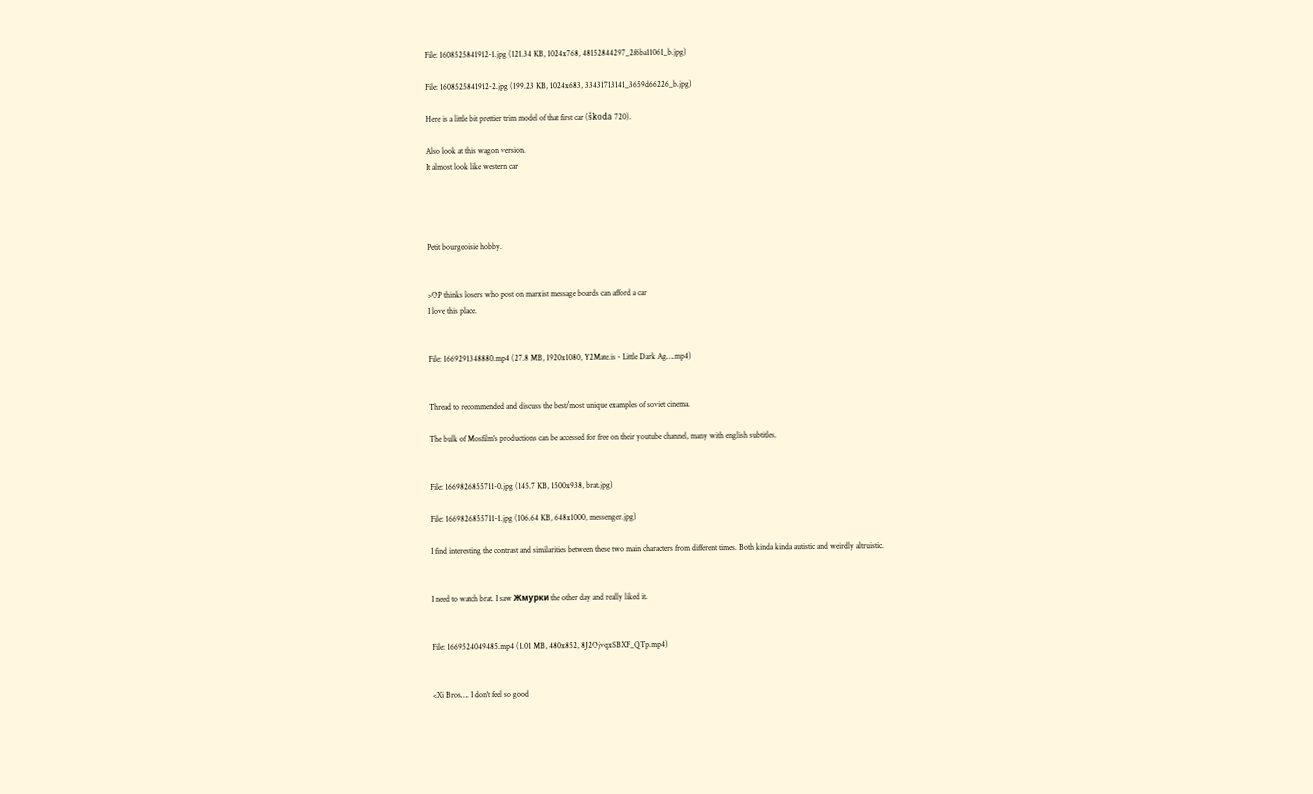File: 1608525841912-1.jpg (121.34 KB, 1024x768, 48152844297_2f6ba11061_b.jpg)

File: 1608525841912-2.jpg (199.23 KB, 1024x683, 33431713141_3659d66226_b.jpg)

Here is a little bit prettier trim model of that first car (škoda 720).

Also look at this wagon version.
It almost look like western car




Petit bourgeoisie hobby.


>OP thinks losers who post on marxist message boards can afford a car
I love this place.


File: 1669291348880.mp4 (27.8 MB, 1920x1080, Y2Mate.is - Little Dark Ag….mp4)


Thread to recommended and discuss the best/most unique examples of soviet cinema.

The bulk of Mosfilm's productions can be accessed for free on their youtube channel, many with english subtitles.


File: 1669826855711-0.jpg (145.7 KB, 1500x938, brat.jpg)

File: 1669826855711-1.jpg (106.64 KB, 648x1000, messenger.jpg)

I find interesting the contrast and similarities between these two main characters from different times. Both kinda kinda autistic and weirdly altruistic.


I need to watch brat. I saw Жмурки the other day and really liked it.


File: 1669524049485.mp4 (1.01 MB, 480x852, 8J2OjvqxSBXF_QTp.mp4)


<Xi Bros…. I don't feel so good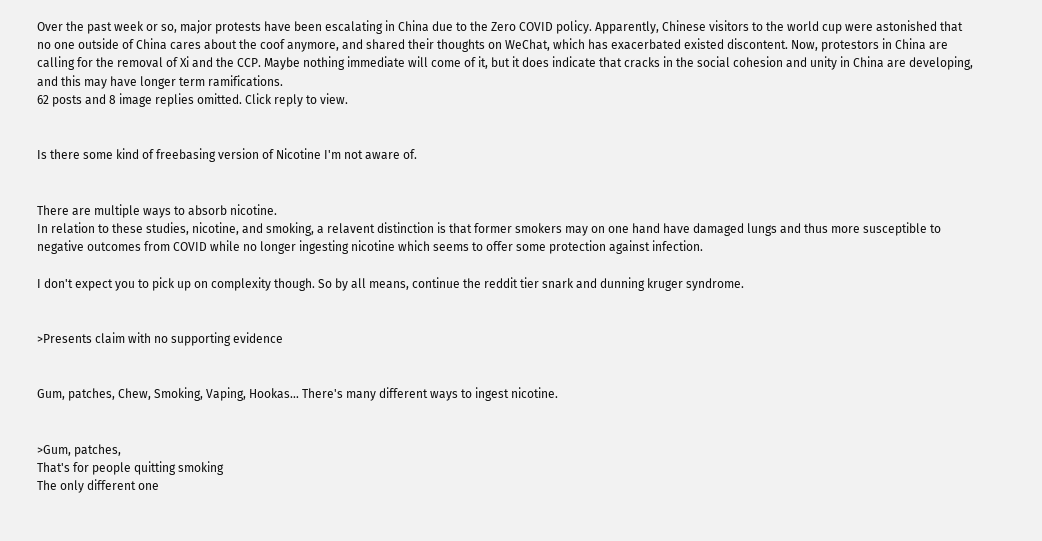Over the past week or so, major protests have been escalating in China due to the Zero COVID policy. Apparently, Chinese visitors to the world cup were astonished that no one outside of China cares about the coof anymore, and shared their thoughts on WeChat, which has exacerbated existed discontent. Now, protestors in China are calling for the removal of Xi and the CCP. Maybe nothing immediate will come of it, but it does indicate that cracks in the social cohesion and unity in China are developing, and this may have longer term ramifications.
62 posts and 8 image replies omitted. Click reply to view.


Is there some kind of freebasing version of Nicotine I'm not aware of.


There are multiple ways to absorb nicotine.
In relation to these studies, nicotine, and smoking, a relavent distinction is that former smokers may on one hand have damaged lungs and thus more susceptible to negative outcomes from COVID while no longer ingesting nicotine which seems to offer some protection against infection.

I don't expect you to pick up on complexity though. So by all means, continue the reddit tier snark and dunning kruger syndrome.


>Presents claim with no supporting evidence


Gum, patches, Chew, Smoking, Vaping, Hookas… There's many different ways to ingest nicotine.


>Gum, patches,
That's for people quitting smoking
The only different one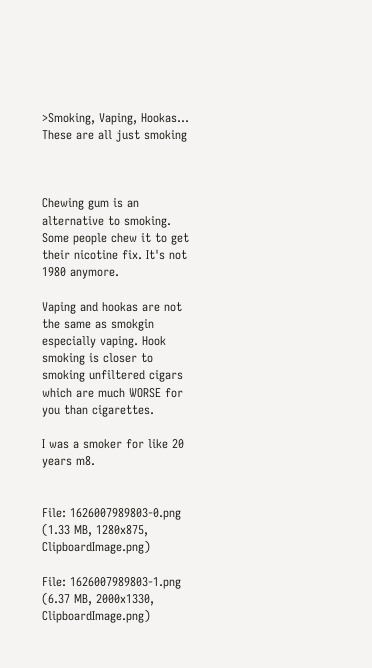>Smoking, Vaping, Hookas…
These are all just smoking



Chewing gum is an alternative to smoking. Some people chew it to get their nicotine fix. It's not 1980 anymore.

Vaping and hookas are not the same as smokgin especially vaping. Hook smoking is closer to smoking unfiltered cigars which are much WORSE for you than cigarettes.

I was a smoker for like 20 years m8.


File: 1626007989803-0.png (1.33 MB, 1280x875, ClipboardImage.png)

File: 1626007989803-1.png (6.37 MB, 2000x1330, ClipboardImage.png)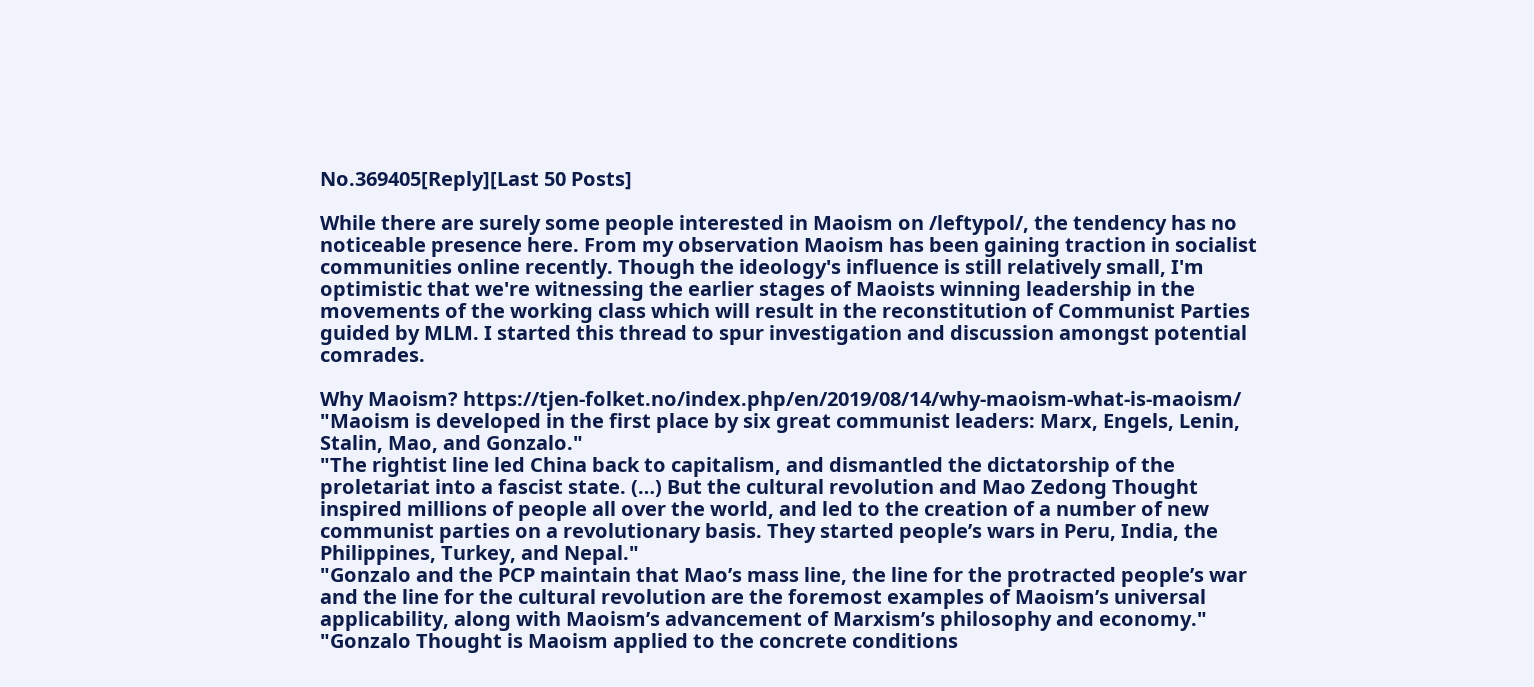No.369405[Reply][Last 50 Posts]

While there are surely some people interested in Maoism on /leftypol/, the tendency has no noticeable presence here. From my observation Maoism has been gaining traction in socialist communities online recently. Though the ideology's influence is still relatively small, I'm optimistic that we're witnessing the earlier stages of Maoists winning leadership in the movements of the working class which will result in the reconstitution of Communist Parties guided by MLM. I started this thread to spur investigation and discussion amongst potential comrades.

Why Maoism? https://tjen-folket.no/index.php/en/2019/08/14/why-maoism-what-is-maoism/
"Maoism is developed in the first place by six great communist leaders: Marx, Engels, Lenin, Stalin, Mao, and Gonzalo."
"The rightist line led China back to capitalism, and dismantled the dictatorship of the proletariat into a fascist state. (…) But the cultural revolution and Mao Zedong Thought inspired millions of people all over the world, and led to the creation of a number of new communist parties on a revolutionary basis. They started people’s wars in Peru, India, the Philippines, Turkey, and Nepal."
"Gonzalo and the PCP maintain that Mao’s mass line, the line for the protracted people’s war and the line for the cultural revolution are the foremost examples of Maoism’s universal applicability, along with Maoism’s advancement of Marxism’s philosophy and economy."
"Gonzalo Thought is Maoism applied to the concrete conditions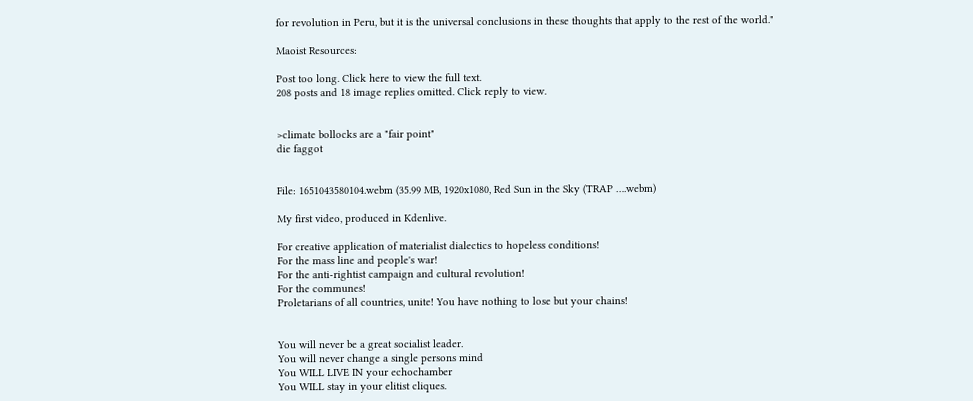for revolution in Peru, but it is the universal conclusions in these thoughts that apply to the rest of the world."

Maoist Resources:

Post too long. Click here to view the full text.
208 posts and 18 image replies omitted. Click reply to view.


>climate bollocks are a "fair point"
die faggot


File: 1651043580104.webm (35.99 MB, 1920x1080, Red Sun in the Sky (TRAP ….webm)

My first video, produced in Kdenlive.

For creative application of materialist dialectics to hopeless conditions!
For the mass line and people's war!
For the anti-rightist campaign and cultural revolution!
For the communes!
Proletarians of all countries, unite! You have nothing to lose but your chains!


You will never be a great socialist leader.
You will never change a single persons mind
You WILL LIVE IN your echochamber
You WILL stay in your elitist cliques.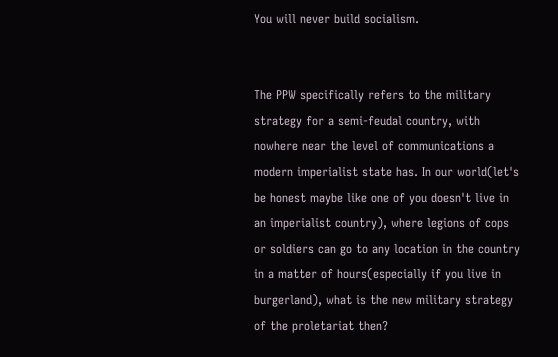You will never build socialism.


The PPW specifically refers to the military strategy for a semi-feudal country, with nowhere near the level of communications a modern imperialist state has. In our world(let's be honest maybe like one of you doesn't live in an imperialist country), where legions of cops or soldiers can go to any location in the country in a matter of hours(especially if you live in burgerland), what is the new military strategy of the proletariat then?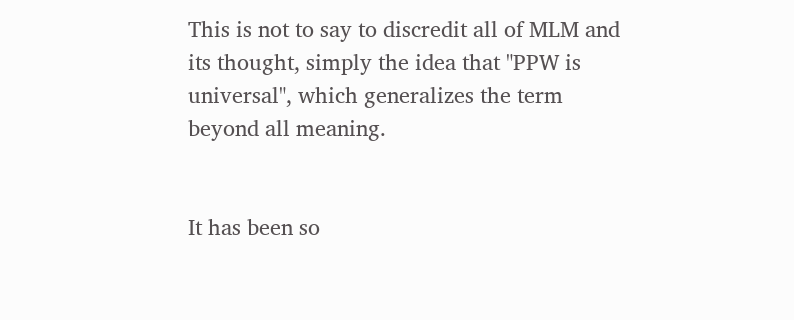This is not to say to discredit all of MLM and its thought, simply the idea that "PPW is universal", which generalizes the term beyond all meaning.


It has been so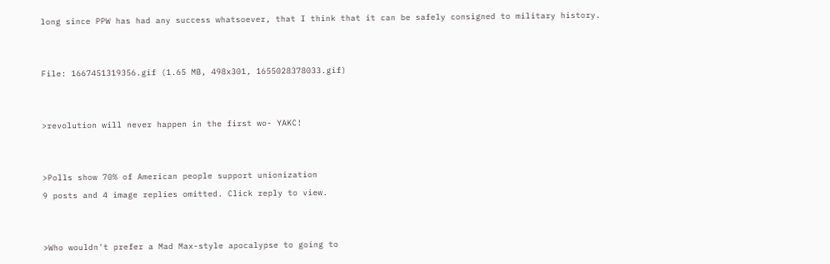long since PPW has had any success whatsoever, that I think that it can be safely consigned to military history.


File: 1667451319356.gif (1.65 MB, 498x301, 1655028378033.gif)


>revolution will never happen in the first wo- YAKC!


>Polls show 70% of American people support unionization
9 posts and 4 image replies omitted. Click reply to view.


>Who wouldn't prefer a Mad Max-style apocalypse to going to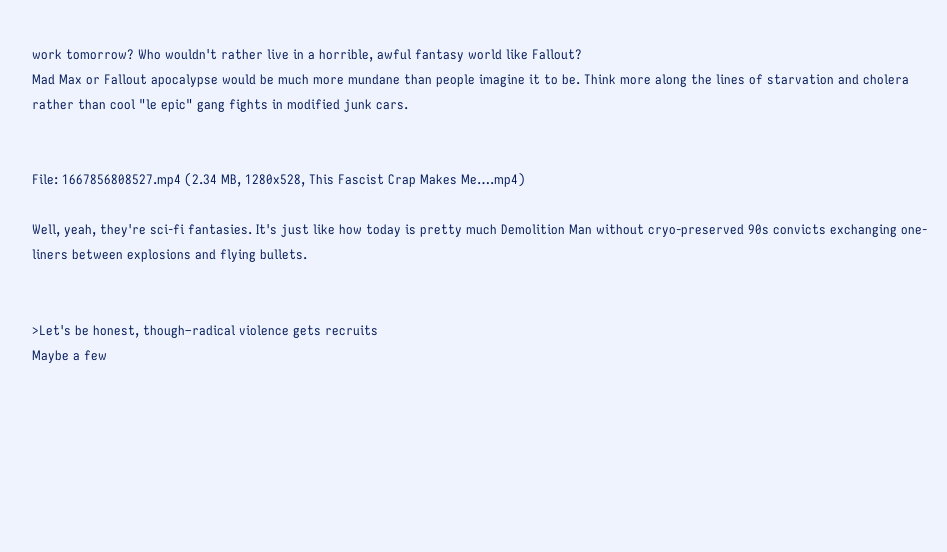work tomorrow? Who wouldn't rather live in a horrible, awful fantasy world like Fallout?
Mad Max or Fallout apocalypse would be much more mundane than people imagine it to be. Think more along the lines of starvation and cholera rather than cool "le epic" gang fights in modified junk cars.


File: 1667856808527.mp4 (2.34 MB, 1280x528, This Fascist Crap Makes Me….mp4)

Well, yeah, they're sci-fi fantasies. It's just like how today is pretty much Demolition Man without cryo-preserved 90s convicts exchanging one-liners between explosions and flying bullets.


>Let's be honest, though–radical violence gets recruits
Maybe a few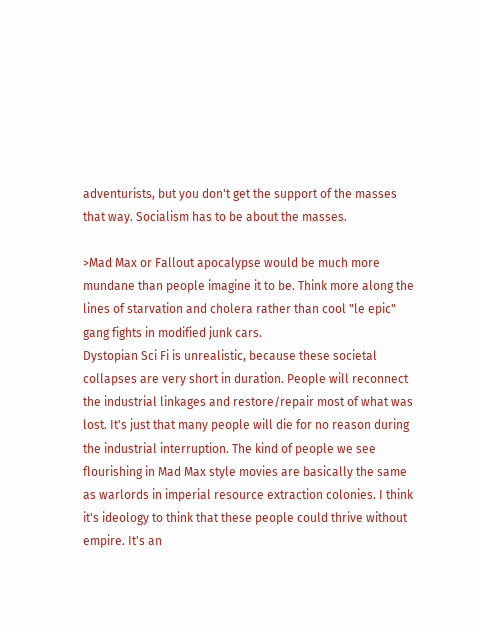adventurists, but you don't get the support of the masses that way. Socialism has to be about the masses.

>Mad Max or Fallout apocalypse would be much more mundane than people imagine it to be. Think more along the lines of starvation and cholera rather than cool "le epic" gang fights in modified junk cars.
Dystopian Sci Fi is unrealistic, because these societal collapses are very short in duration. People will reconnect the industrial linkages and restore/repair most of what was lost. It's just that many people will die for no reason during the industrial interruption. The kind of people we see flourishing in Mad Max style movies are basically the same as warlords in imperial resource extraction colonies. I think it's ideology to think that these people could thrive without empire. It's an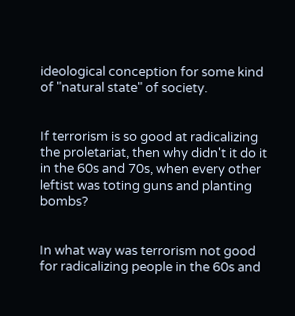ideological conception for some kind of "natural state" of society.


If terrorism is so good at radicalizing the proletariat, then why didn't it do it in the 60s and 70s, when every other leftist was toting guns and planting bombs?


In what way was terrorism not good for radicalizing people in the 60s and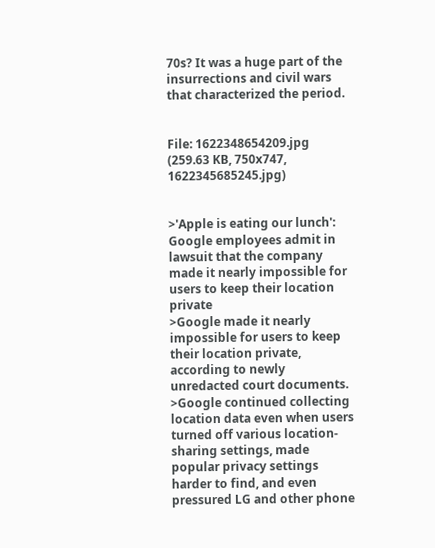70s? It was a huge part of the insurrections and civil wars that characterized the period.


File: 1622348654209.jpg (259.63 KB, 750x747, 1622345685245.jpg)


>'Apple is eating our lunch': Google employees admit in lawsuit that the company made it nearly impossible for users to keep their location private
>Google made it nearly impossible for users to keep their location private, according to newly unredacted court documents.
>Google continued collecting location data even when users turned off various location-sharing settings, made popular privacy settings harder to find, and even pressured LG and other phone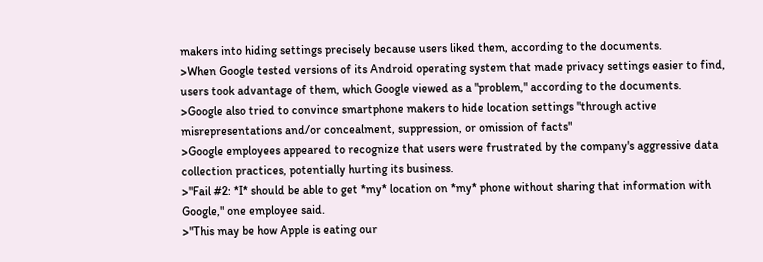makers into hiding settings precisely because users liked them, according to the documents.
>When Google tested versions of its Android operating system that made privacy settings easier to find, users took advantage of them, which Google viewed as a "problem," according to the documents.
>Google also tried to convince smartphone makers to hide location settings "through active misrepresentations and/or concealment, suppression, or omission of facts"
>Google employees appeared to recognize that users were frustrated by the company's aggressive data collection practices, potentially hurting its business.
>"Fail #2: *I* should be able to get *my* location on *my* phone without sharing that information with Google," one employee said.
>"This may be how Apple is eating our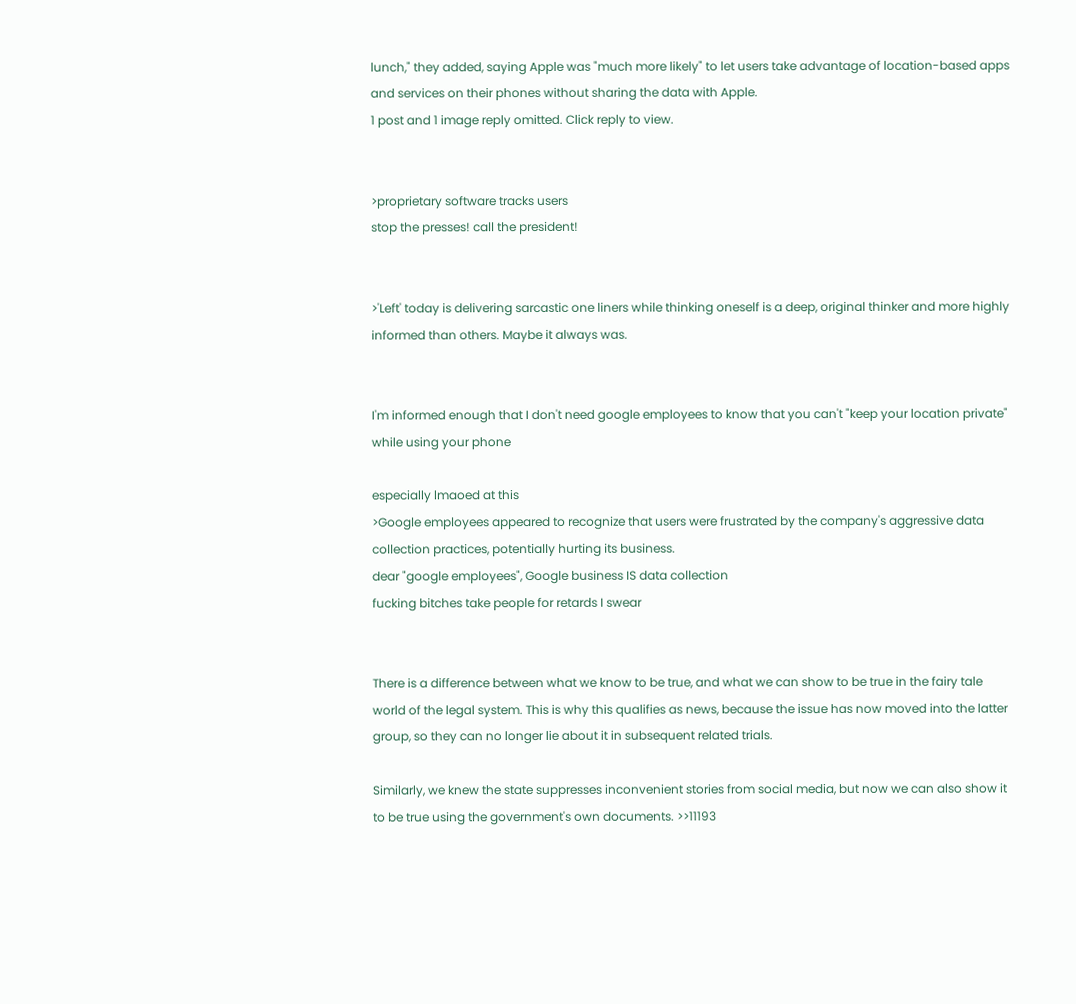lunch," they added, saying Apple was "much more likely" to let users take advantage of location-based apps and services on their phones without sharing the data with Apple.
1 post and 1 image reply omitted. Click reply to view.


>proprietary software tracks users
stop the presses! call the president!


>'Left' today is delivering sarcastic one liners while thinking oneself is a deep, original thinker and more highly informed than others. Maybe it always was.


I'm informed enough that I don't need google employees to know that you can't "keep your location private" while using your phone

especially lmaoed at this
>Google employees appeared to recognize that users were frustrated by the company's aggressive data collection practices, potentially hurting its business.
dear "google employees", Google business IS data collection
fucking bitches take people for retards I swear


There is a difference between what we know to be true, and what we can show to be true in the fairy tale world of the legal system. This is why this qualifies as news, because the issue has now moved into the latter group, so they can no longer lie about it in subsequent related trials.

Similarly, we knew the state suppresses inconvenient stories from social media, but now we can also show it to be true using the government's own documents. >>11193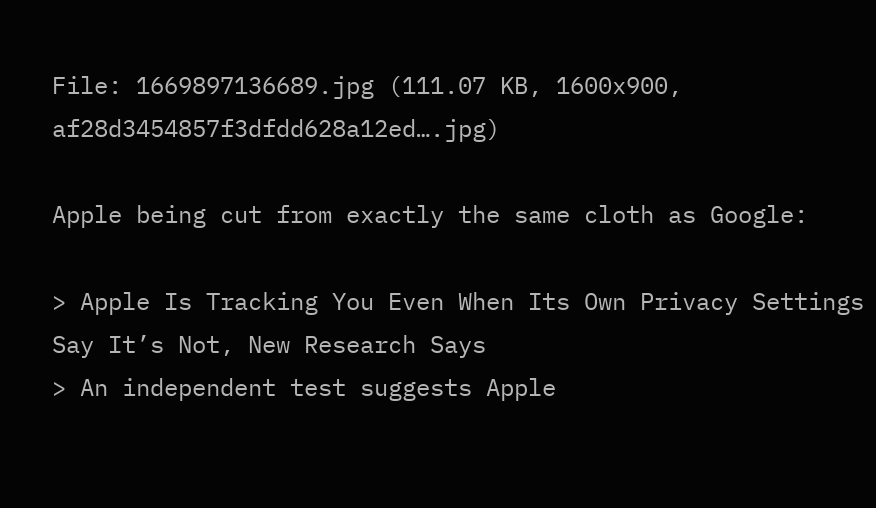File: 1669897136689.jpg (111.07 KB, 1600x900, af28d3454857f3dfdd628a12ed….jpg)

Apple being cut from exactly the same cloth as Google:

> Apple Is Tracking You Even When Its Own Privacy Settings Say It’s Not, New Research Says
> An independent test suggests Apple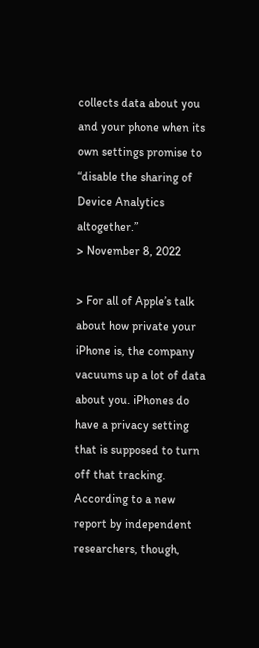collects data about you and your phone when its own settings promise to “disable the sharing of Device Analytics altogether.”
> November 8, 2022

> For all of Apple’s talk about how private your iPhone is, the company vacuums up a lot of data about you. iPhones do have a privacy setting that is supposed to turn off that tracking. According to a new report by independent researchers, though,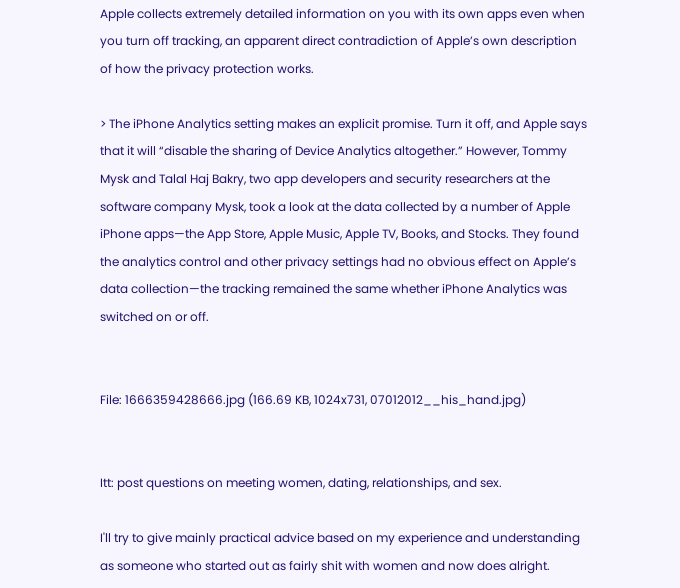Apple collects extremely detailed information on you with its own apps even when you turn off tracking, an apparent direct contradiction of Apple’s own description of how the privacy protection works.

> The iPhone Analytics setting makes an explicit promise. Turn it off, and Apple says that it will “disable the sharing of Device Analytics altogether.” However, Tommy Mysk and Talal Haj Bakry, two app developers and security researchers at the software company Mysk, took a look at the data collected by a number of Apple iPhone apps—the App Store, Apple Music, Apple TV, Books, and Stocks. They found the analytics control and other privacy settings had no obvious effect on Apple’s data collection—the tracking remained the same whether iPhone Analytics was switched on or off.


File: 1666359428666.jpg (166.69 KB, 1024x731, 07012012__his_hand.jpg)


Itt: post questions on meeting women, dating, relationships, and sex.

I'll try to give mainly practical advice based on my experience and understanding as someone who started out as fairly shit with women and now does alright.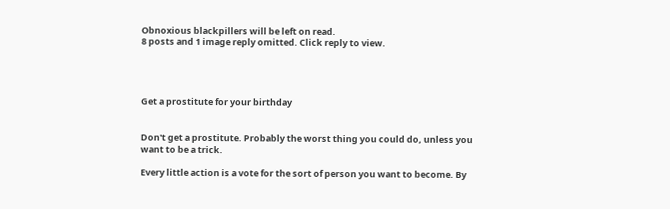Obnoxious blackpillers will be left on read.
8 posts and 1 image reply omitted. Click reply to view.




Get a prostitute for your birthday


Don't get a prostitute. Probably the worst thing you could do, unless you want to be a trick.

Every little action is a vote for the sort of person you want to become. By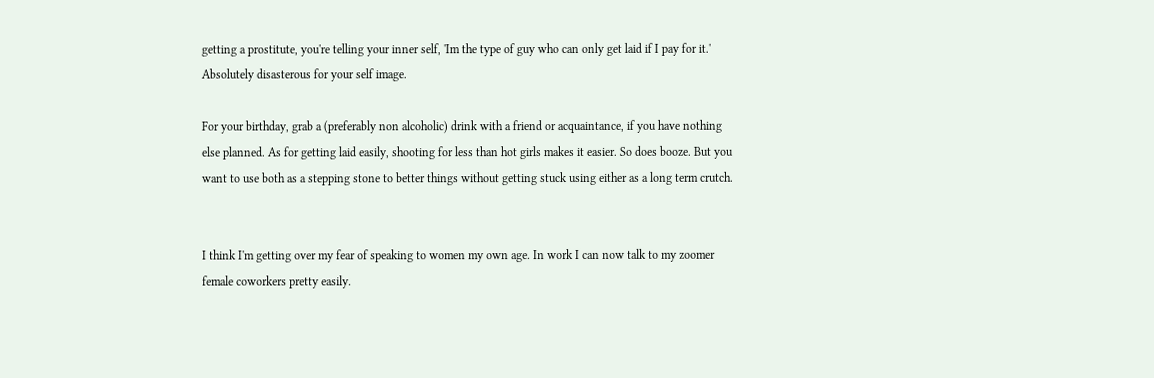getting a prostitute, you're telling your inner self, 'Im the type of guy who can only get laid if I pay for it.' Absolutely disasterous for your self image.

For your birthday, grab a (preferably non alcoholic) drink with a friend or acquaintance, if you have nothing else planned. As for getting laid easily, shooting for less than hot girls makes it easier. So does booze. But you want to use both as a stepping stone to better things without getting stuck using either as a long term crutch.


I think I'm getting over my fear of speaking to women my own age. In work I can now talk to my zoomer female coworkers pretty easily.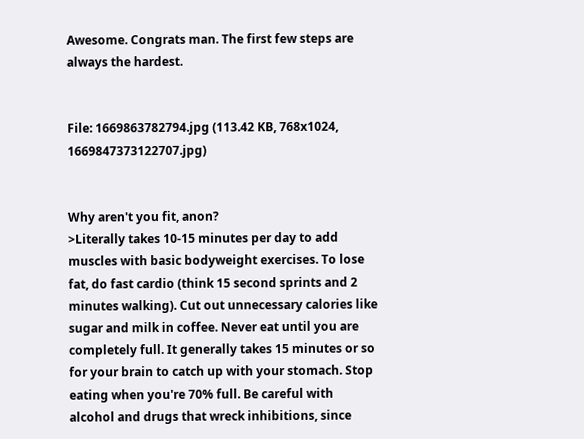Awesome. Congrats man. The first few steps are always the hardest.


File: 1669863782794.jpg (113.42 KB, 768x1024, 1669847373122707.jpg)


Why aren't you fit, anon?
>Literally takes 10-15 minutes per day to add muscles with basic bodyweight exercises. To lose fat, do fast cardio (think 15 second sprints and 2 minutes walking). Cut out unnecessary calories like sugar and milk in coffee. Never eat until you are completely full. It generally takes 15 minutes or so for your brain to catch up with your stomach. Stop eating when you're 70% full. Be careful with alcohol and drugs that wreck inhibitions, since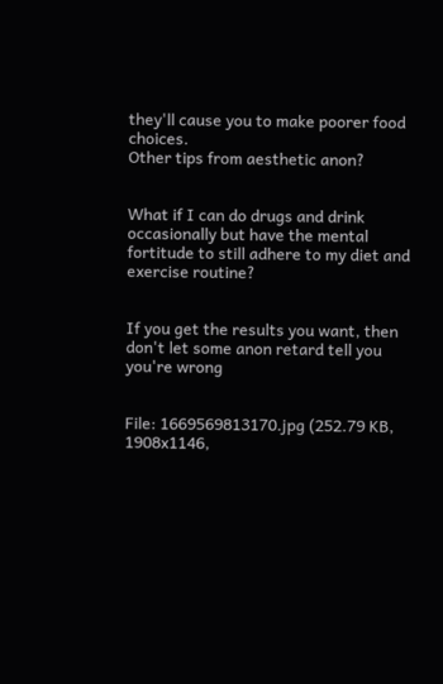they'll cause you to make poorer food choices.
Other tips from aesthetic anon?


What if I can do drugs and drink occasionally but have the mental fortitude to still adhere to my diet and exercise routine?


If you get the results you want, then don't let some anon retard tell you you're wrong


File: 1669569813170.jpg (252.79 KB, 1908x1146,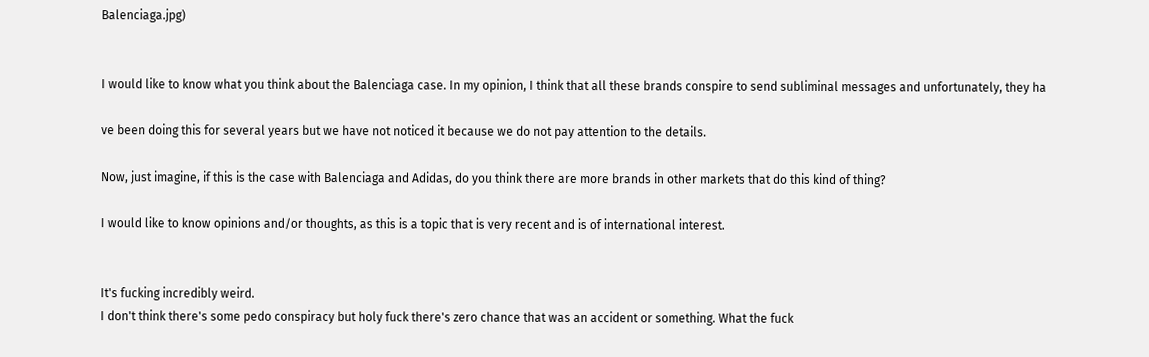Balenciaga.jpg)


I would like to know what you think about the Balenciaga case. In my opinion, I think that all these brands conspire to send subliminal messages and unfortunately, they ha

ve been doing this for several years but we have not noticed it because we do not pay attention to the details.

Now, just imagine, if this is the case with Balenciaga and Adidas, do you think there are more brands in other markets that do this kind of thing?

I would like to know opinions and/or thoughts, as this is a topic that is very recent and is of international interest.


It's fucking incredibly weird.
I don't think there's some pedo conspiracy but holy fuck there's zero chance that was an accident or something. What the fuck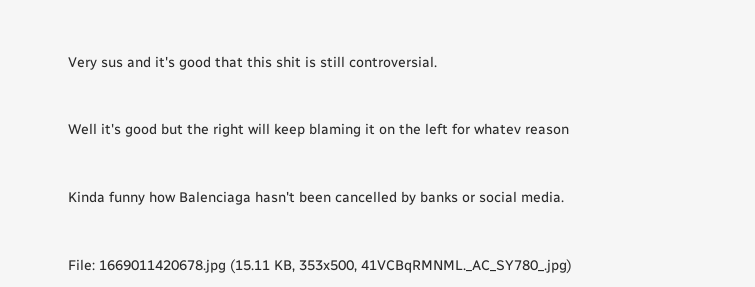Very sus and it's good that this shit is still controversial.


Well it's good but the right will keep blaming it on the left for whatev reason


Kinda funny how Balenciaga hasn't been cancelled by banks or social media.


File: 1669011420678.jpg (15.11 KB, 353x500, 41VCBqRMNML._AC_SY780_.jpg)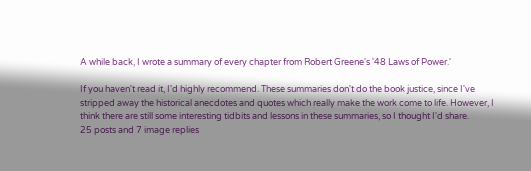A while back, I wrote a summary of every chapter from Robert Greene's '48 Laws of Power.'

If you haven't read it, I'd highly recommend. These summaries don't do the book justice, since I've stripped away the historical anecdotes and quotes which really make the work come to life. However, I think there are still some interesting tidbits and lessons in these summaries, so I thought I'd share.
25 posts and 7 image replies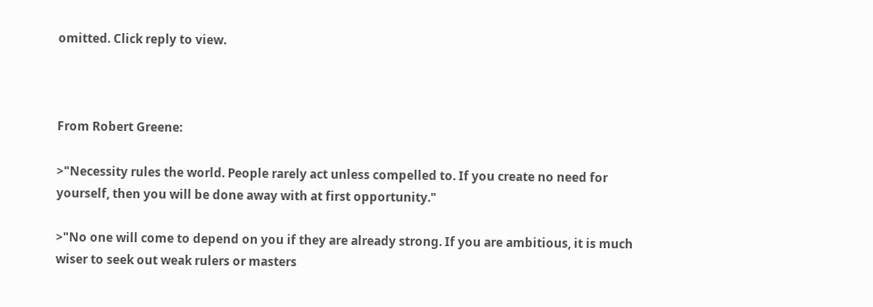omitted. Click reply to view.



From Robert Greene:

>"Necessity rules the world. People rarely act unless compelled to. If you create no need for yourself, then you will be done away with at first opportunity."

>"No one will come to depend on you if they are already strong. If you are ambitious, it is much wiser to seek out weak rulers or masters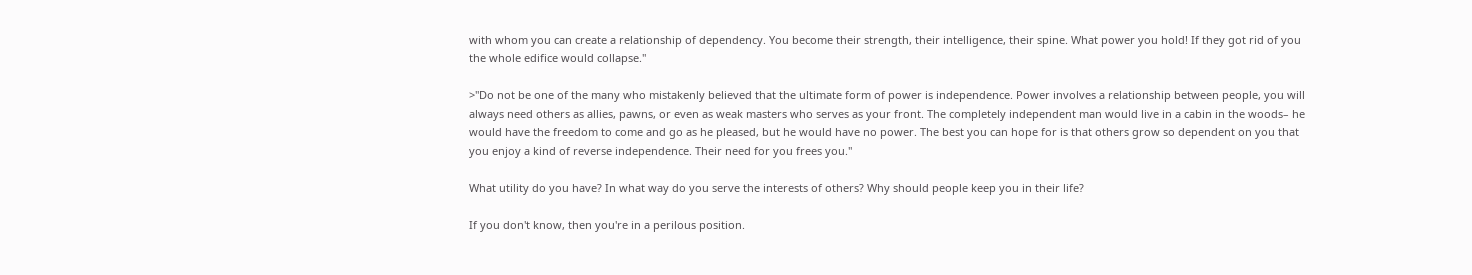with whom you can create a relationship of dependency. You become their strength, their intelligence, their spine. What power you hold! If they got rid of you the whole edifice would collapse."

>"Do not be one of the many who mistakenly believed that the ultimate form of power is independence. Power involves a relationship between people, you will always need others as allies, pawns, or even as weak masters who serves as your front. The completely independent man would live in a cabin in the woods– he would have the freedom to come and go as he pleased, but he would have no power. The best you can hope for is that others grow so dependent on you that you enjoy a kind of reverse independence. Their need for you frees you."

What utility do you have? In what way do you serve the interests of others? Why should people keep you in their life?

If you don't know, then you're in a perilous position.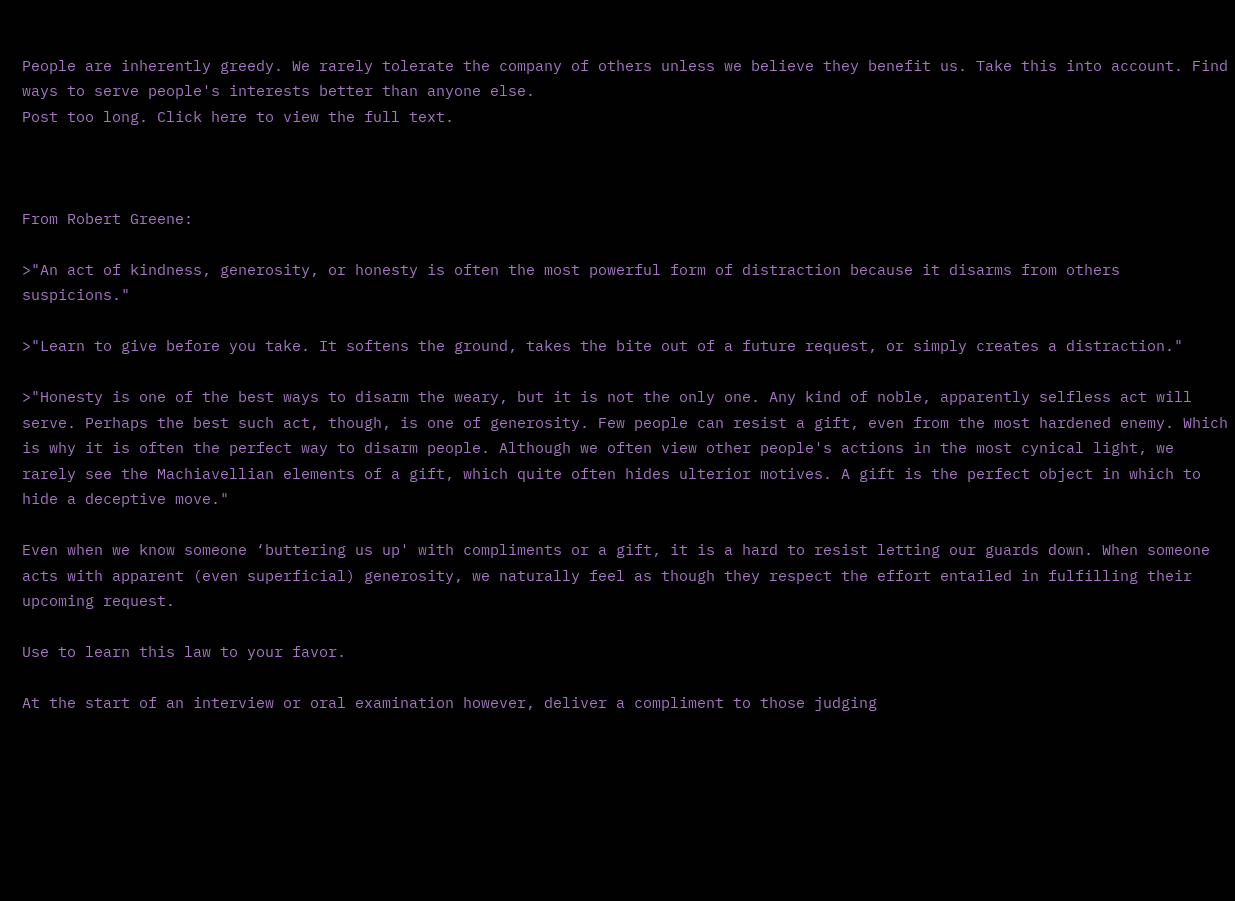People are inherently greedy. We rarely tolerate the company of others unless we believe they benefit us. Take this into account. Find ways to serve people's interests better than anyone else.
Post too long. Click here to view the full text.



From Robert Greene:

>"An act of kindness, generosity, or honesty is often the most powerful form of distraction because it disarms from others suspicions."

>"Learn to give before you take. It softens the ground, takes the bite out of a future request, or simply creates a distraction."

>"Honesty is one of the best ways to disarm the weary, but it is not the only one. Any kind of noble, apparently selfless act will serve. Perhaps the best such act, though, is one of generosity. Few people can resist a gift, even from the most hardened enemy. Which is why it is often the perfect way to disarm people. Although we often view other people's actions in the most cynical light, we rarely see the Machiavellian elements of a gift, which quite often hides ulterior motives. A gift is the perfect object in which to hide a deceptive move."

Even when we know someone ‘buttering us up' with compliments or a gift, it is a hard to resist letting our guards down. When someone acts with apparent (even superficial) generosity, we naturally feel as though they respect the effort entailed in fulfilling their upcoming request.

Use to learn this law to your favor.

At the start of an interview or oral examination however, deliver a compliment to those judging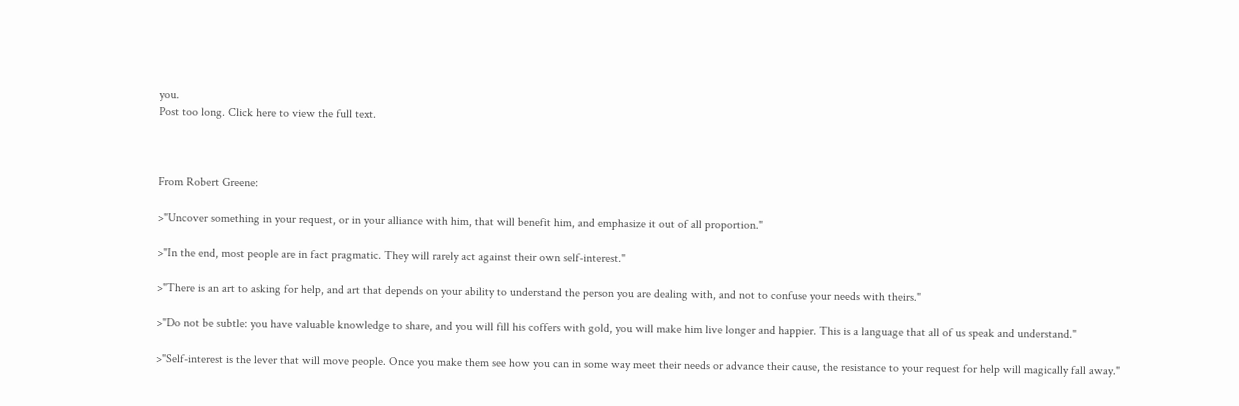you.
Post too long. Click here to view the full text.



From Robert Greene:

>"Uncover something in your request, or in your alliance with him, that will benefit him, and emphasize it out of all proportion."

>"In the end, most people are in fact pragmatic. They will rarely act against their own self-interest."

>"There is an art to asking for help, and art that depends on your ability to understand the person you are dealing with, and not to confuse your needs with theirs."

>"Do not be subtle: you have valuable knowledge to share, and you will fill his coffers with gold, you will make him live longer and happier. This is a language that all of us speak and understand."

>"Self-interest is the lever that will move people. Once you make them see how you can in some way meet their needs or advance their cause, the resistance to your request for help will magically fall away."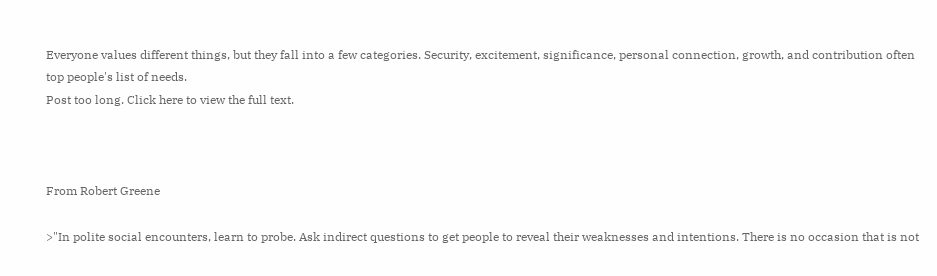Everyone values different things, but they fall into a few categories. Security, excitement, significance, personal connection, growth, and contribution often top people's list of needs.
Post too long. Click here to view the full text.



From Robert Greene

>"In polite social encounters, learn to probe. Ask indirect questions to get people to reveal their weaknesses and intentions. There is no occasion that is not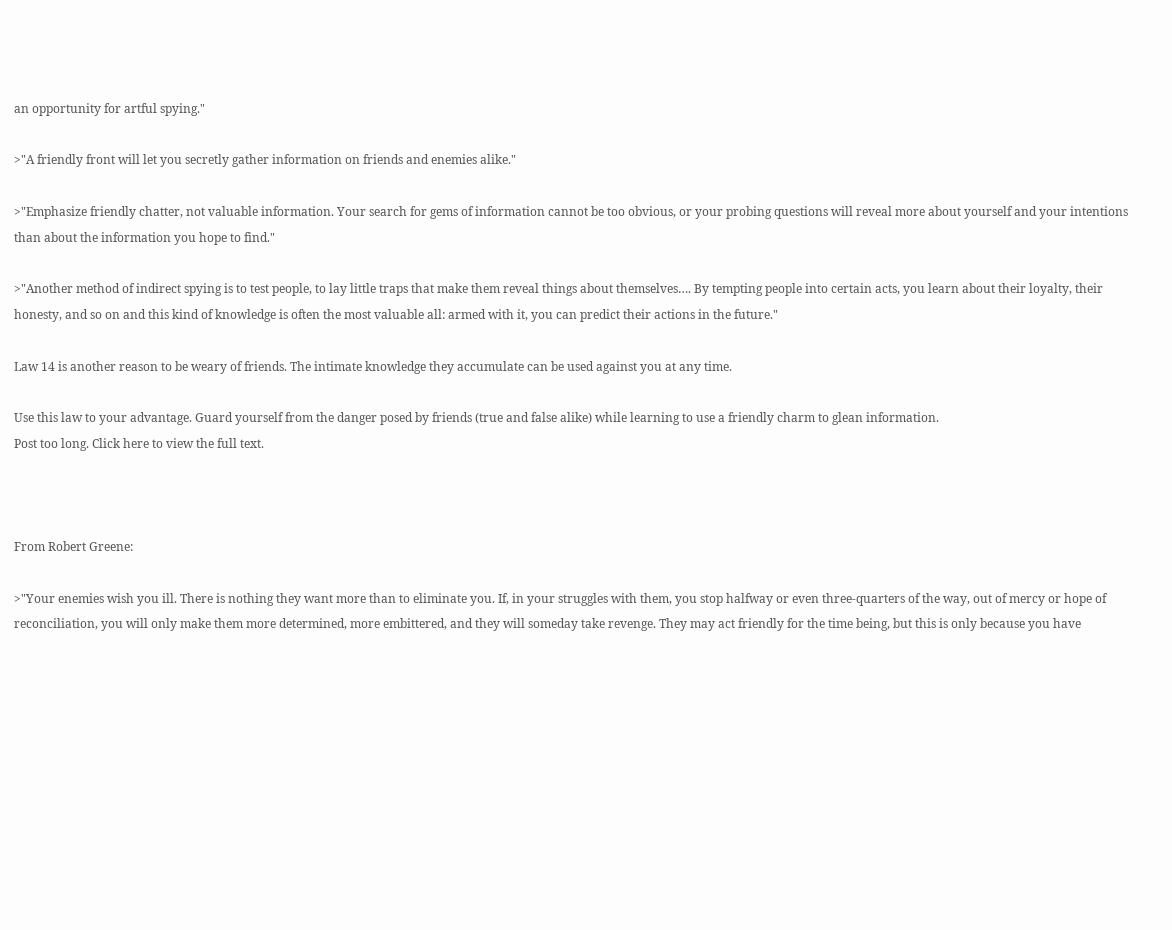an opportunity for artful spying."

>"A friendly front will let you secretly gather information on friends and enemies alike."

>"Emphasize friendly chatter, not valuable information. Your search for gems of information cannot be too obvious, or your probing questions will reveal more about yourself and your intentions than about the information you hope to find."

>"Another method of indirect spying is to test people, to lay little traps that make them reveal things about themselves…. By tempting people into certain acts, you learn about their loyalty, their honesty, and so on and this kind of knowledge is often the most valuable all: armed with it, you can predict their actions in the future."

Law 14 is another reason to be weary of friends. The intimate knowledge they accumulate can be used against you at any time.

Use this law to your advantage. Guard yourself from the danger posed by friends (true and false alike) while learning to use a friendly charm to glean information.
Post too long. Click here to view the full text.



From Robert Greene:

>"Your enemies wish you ill. There is nothing they want more than to eliminate you. If, in your struggles with them, you stop halfway or even three-quarters of the way, out of mercy or hope of reconciliation, you will only make them more determined, more embittered, and they will someday take revenge. They may act friendly for the time being, but this is only because you have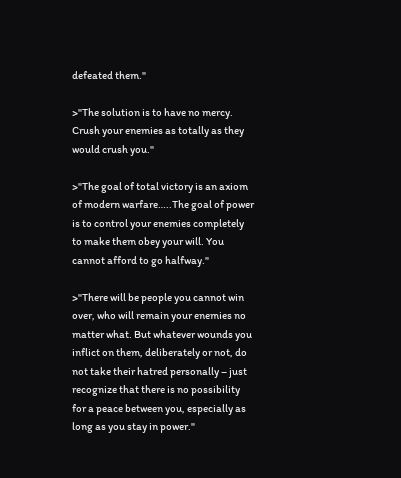defeated them."

>"The solution is to have no mercy. Crush your enemies as totally as they would crush you."

>"The goal of total victory is an axiom of modern warfare…..The goal of power is to control your enemies completely to make them obey your will. You cannot afford to go halfway."

>"There will be people you cannot win over, who will remain your enemies no matter what. But whatever wounds you inflict on them, deliberately or not, do not take their hatred personally – just recognize that there is no possibility for a peace between you, especially as long as you stay in power."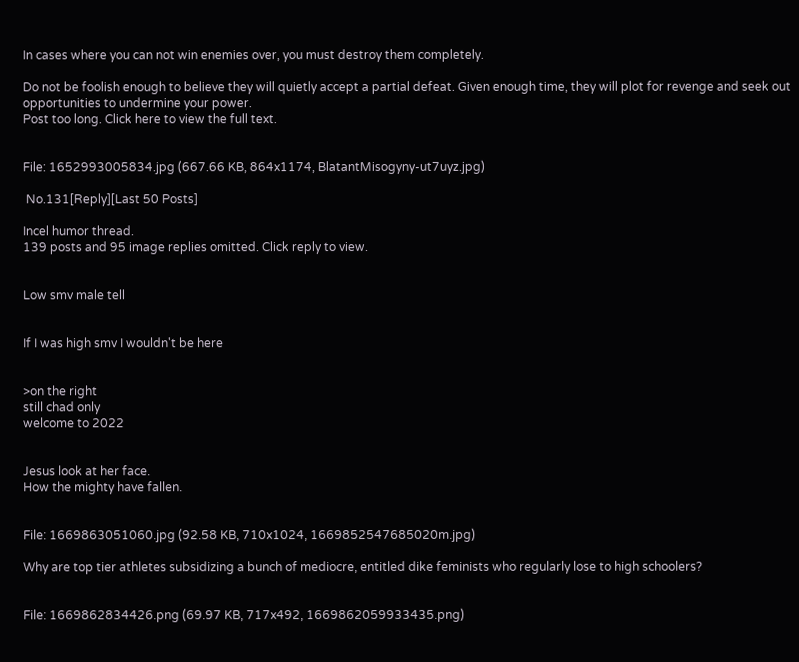In cases where you can not win enemies over, you must destroy them completely.

Do not be foolish enough to believe they will quietly accept a partial defeat. Given enough time, they will plot for revenge and seek out opportunities to undermine your power.
Post too long. Click here to view the full text.


File: 1652993005834.jpg (667.66 KB, 864x1174, BlatantMisogyny-ut7uyz.jpg)

 No.131[Reply][Last 50 Posts]

Incel humor thread.
139 posts and 95 image replies omitted. Click reply to view.


Low smv male tell


If I was high smv I wouldn't be here


>on the right
still chad only
welcome to 2022


Jesus look at her face.
How the mighty have fallen.


File: 1669863051060.jpg (92.58 KB, 710x1024, 1669852547685020m.jpg)

Why are top tier athletes subsidizing a bunch of mediocre, entitled dike feminists who regularly lose to high schoolers?


File: 1669862834426.png (69.97 KB, 717x492, 1669862059933435.png)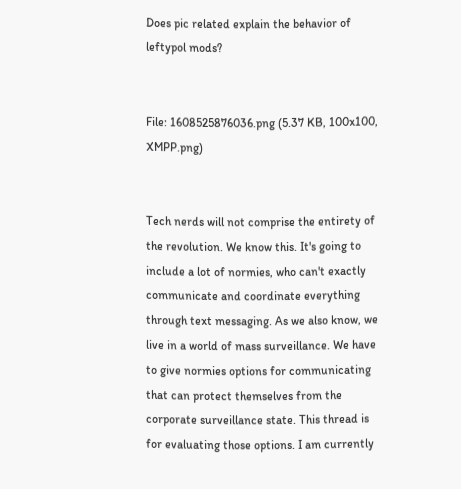Does pic related explain the behavior of leftypol mods?


File: 1608525876036.png (5.37 KB, 100x100, XMPP.png)


Tech nerds will not comprise the entirety of the revolution. We know this. It's going to include a lot of normies, who can't exactly communicate and coordinate everything through text messaging. As we also know, we live in a world of mass surveillance. We have to give normies options for communicating that can protect themselves from the corporate surveillance state. This thread is for evaluating those options. I am currently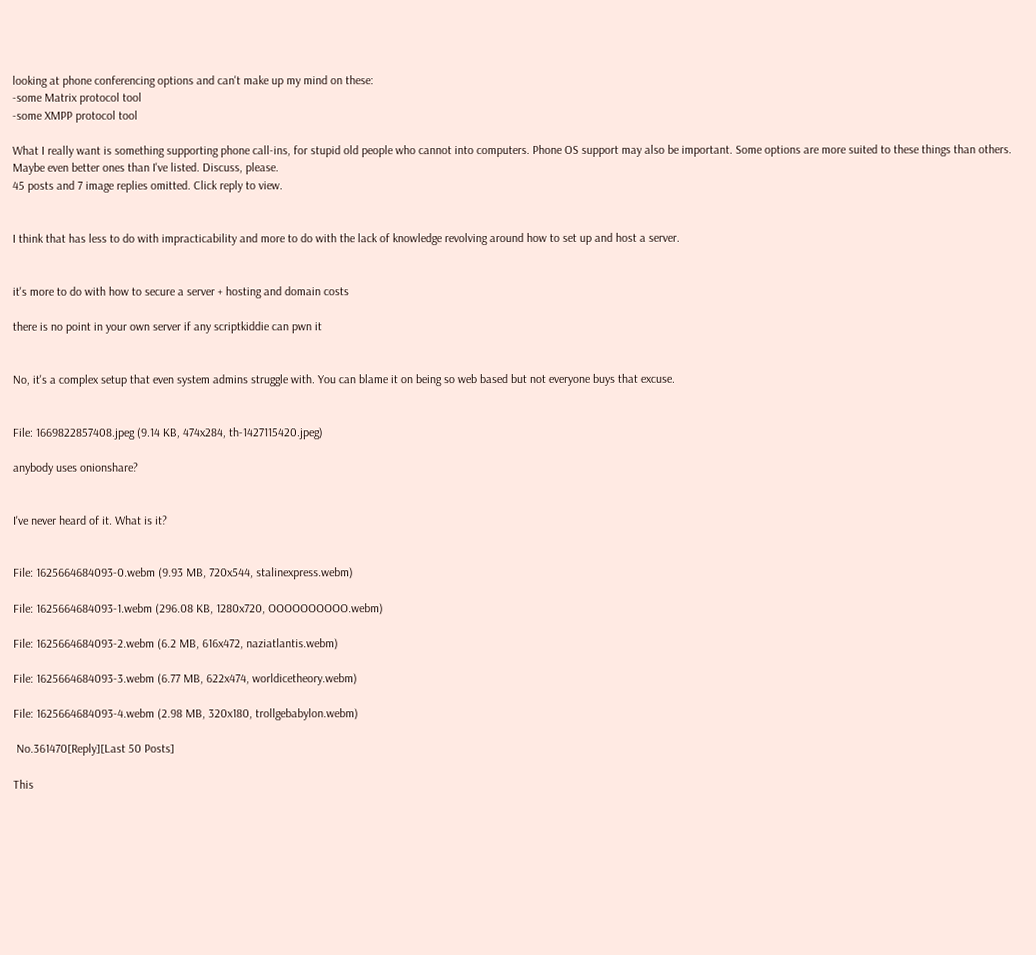looking at phone conferencing options and can't make up my mind on these:
-some Matrix protocol tool
-some XMPP protocol tool

What I really want is something supporting phone call-ins, for stupid old people who cannot into computers. Phone OS support may also be important. Some options are more suited to these things than others. Maybe even better ones than I've listed. Discuss, please.
45 posts and 7 image replies omitted. Click reply to view.


I think that has less to do with impracticability and more to do with the lack of knowledge revolving around how to set up and host a server.


it's more to do with how to secure a server + hosting and domain costs

there is no point in your own server if any scriptkiddie can pwn it


No, it's a complex setup that even system admins struggle with. You can blame it on being so web based but not everyone buys that excuse.


File: 1669822857408.jpeg (9.14 KB, 474x284, th-1427115420.jpeg)

anybody uses onionshare?


I've never heard of it. What is it?


File: 1625664684093-0.webm (9.93 MB, 720x544, stalinexpress.webm)

File: 1625664684093-1.webm (296.08 KB, 1280x720, OOOOOOOOOO.webm)

File: 1625664684093-2.webm (6.2 MB, 616x472, naziatlantis.webm)

File: 1625664684093-3.webm (6.77 MB, 622x474, worldicetheory.webm)

File: 1625664684093-4.webm (2.98 MB, 320x180, trollgebabylon.webm)

 No.361470[Reply][Last 50 Posts]

This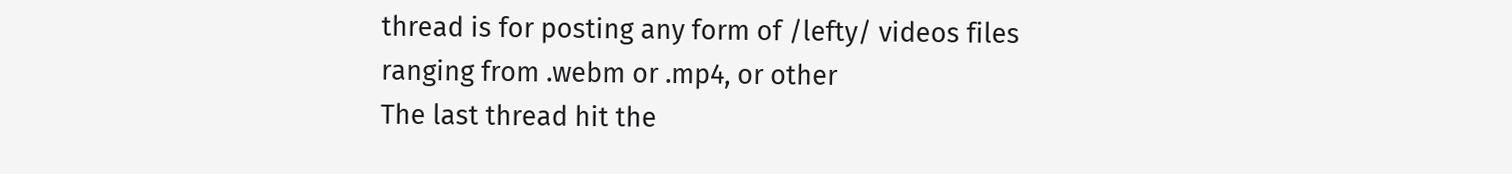thread is for posting any form of /lefty/ videos files ranging from .webm or .mp4, or other
The last thread hit the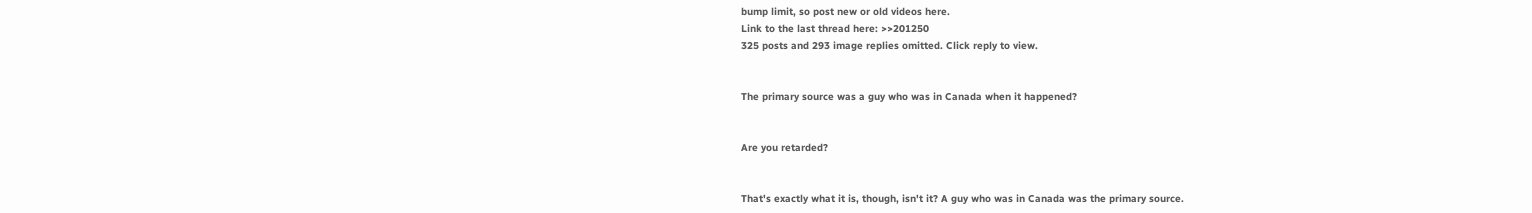bump limit, so post new or old videos here.
Link to the last thread here: >>201250
325 posts and 293 image replies omitted. Click reply to view.


The primary source was a guy who was in Canada when it happened?


Are you retarded?


That's exactly what it is, though, isn't it? A guy who was in Canada was the primary source.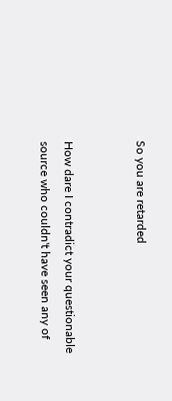So you are retarded


How dare I contradict your questionable source who couldn't have seen any of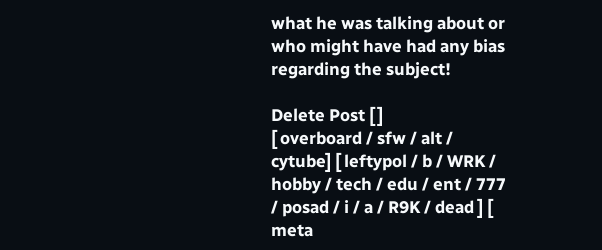what he was talking about or who might have had any bias regarding the subject!

Delete Post [ ]
[ overboard / sfw / alt / cytube] [ leftypol / b / WRK / hobby / tech / edu / ent / 777 / posad / i / a / R9K / dead ] [ meta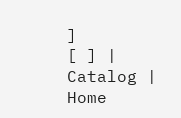]
[ ] | Catalog | Home